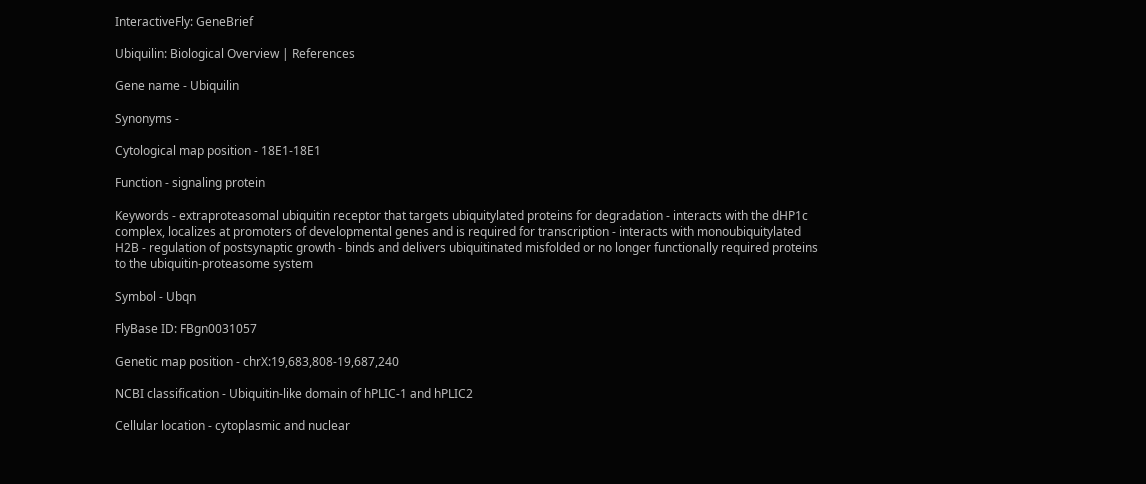InteractiveFly: GeneBrief

Ubiquilin: Biological Overview | References

Gene name - Ubiquilin

Synonyms -

Cytological map position - 18E1-18E1

Function - signaling protein

Keywords - extraproteasomal ubiquitin receptor that targets ubiquitylated proteins for degradation - interacts with the dHP1c complex, localizes at promoters of developmental genes and is required for transcription - interacts with monoubiquitylated H2B - regulation of postsynaptic growth - binds and delivers ubiquitinated misfolded or no longer functionally required proteins to the ubiquitin-proteasome system

Symbol - Ubqn

FlyBase ID: FBgn0031057

Genetic map position - chrX:19,683,808-19,687,240

NCBI classification - Ubiquitin-like domain of hPLIC-1 and hPLIC2

Cellular location - cytoplasmic and nuclear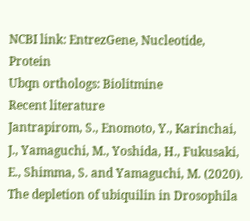NCBI link: EntrezGene, Nucleotide, Protein
Ubqn orthologs: Biolitmine
Recent literature
Jantrapirom, S., Enomoto, Y., Karinchai, J., Yamaguchi, M., Yoshida, H., Fukusaki, E., Shimma, S. and Yamaguchi, M. (2020). The depletion of ubiquilin in Drosophila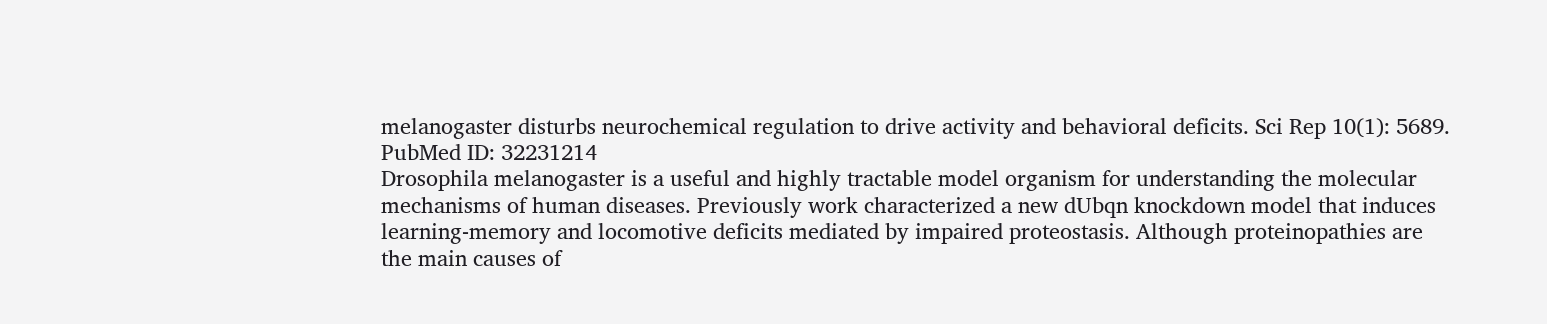melanogaster disturbs neurochemical regulation to drive activity and behavioral deficits. Sci Rep 10(1): 5689. PubMed ID: 32231214
Drosophila melanogaster is a useful and highly tractable model organism for understanding the molecular mechanisms of human diseases. Previously work characterized a new dUbqn knockdown model that induces learning-memory and locomotive deficits mediated by impaired proteostasis. Although proteinopathies are the main causes of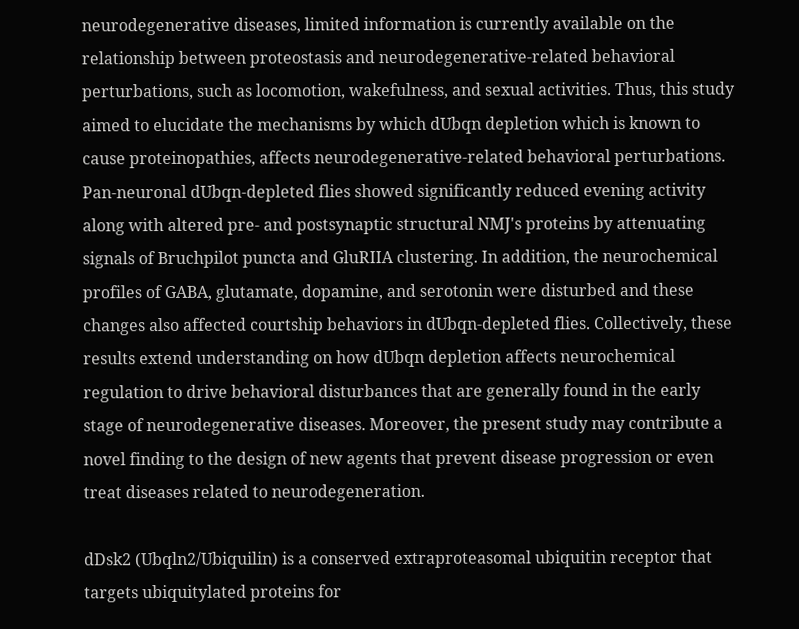neurodegenerative diseases, limited information is currently available on the relationship between proteostasis and neurodegenerative-related behavioral perturbations, such as locomotion, wakefulness, and sexual activities. Thus, this study aimed to elucidate the mechanisms by which dUbqn depletion which is known to cause proteinopathies, affects neurodegenerative-related behavioral perturbations. Pan-neuronal dUbqn-depleted flies showed significantly reduced evening activity along with altered pre- and postsynaptic structural NMJ's proteins by attenuating signals of Bruchpilot puncta and GluRIIA clustering. In addition, the neurochemical profiles of GABA, glutamate, dopamine, and serotonin were disturbed and these changes also affected courtship behaviors in dUbqn-depleted flies. Collectively, these results extend understanding on how dUbqn depletion affects neurochemical regulation to drive behavioral disturbances that are generally found in the early stage of neurodegenerative diseases. Moreover, the present study may contribute a novel finding to the design of new agents that prevent disease progression or even treat diseases related to neurodegeneration.

dDsk2 (Ubqln2/Ubiquilin) is a conserved extraproteasomal ubiquitin receptor that targets ubiquitylated proteins for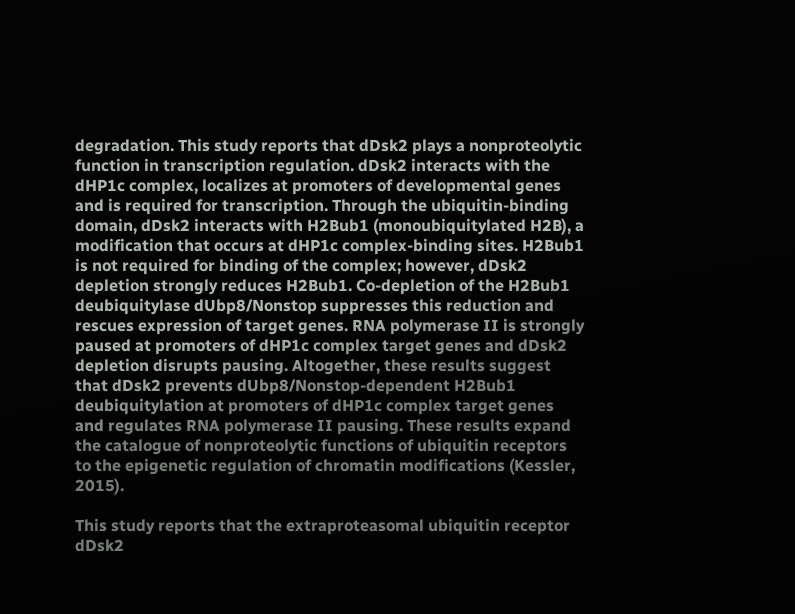degradation. This study reports that dDsk2 plays a nonproteolytic function in transcription regulation. dDsk2 interacts with the dHP1c complex, localizes at promoters of developmental genes and is required for transcription. Through the ubiquitin-binding domain, dDsk2 interacts with H2Bub1 (monoubiquitylated H2B), a modification that occurs at dHP1c complex-binding sites. H2Bub1 is not required for binding of the complex; however, dDsk2 depletion strongly reduces H2Bub1. Co-depletion of the H2Bub1 deubiquitylase dUbp8/Nonstop suppresses this reduction and rescues expression of target genes. RNA polymerase II is strongly paused at promoters of dHP1c complex target genes and dDsk2 depletion disrupts pausing. Altogether, these results suggest that dDsk2 prevents dUbp8/Nonstop-dependent H2Bub1 deubiquitylation at promoters of dHP1c complex target genes and regulates RNA polymerase II pausing. These results expand the catalogue of nonproteolytic functions of ubiquitin receptors to the epigenetic regulation of chromatin modifications (Kessler, 2015).

This study reports that the extraproteasomal ubiquitin receptor dDsk2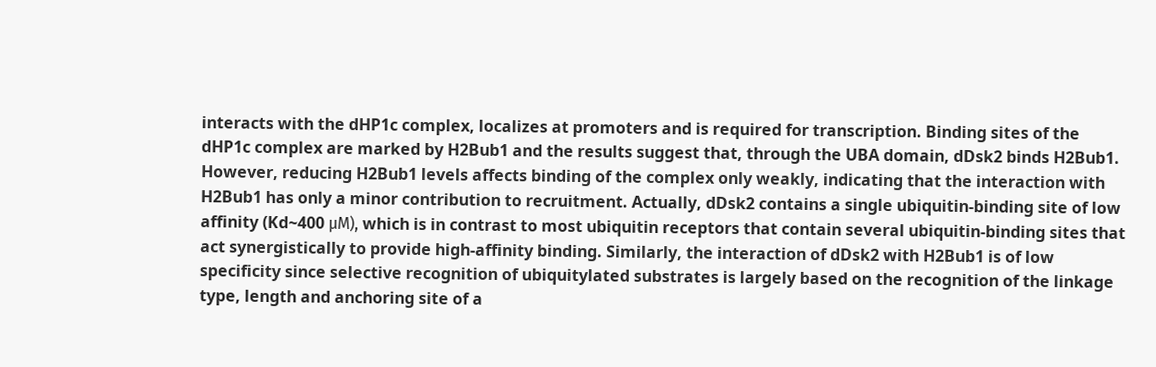interacts with the dHP1c complex, localizes at promoters and is required for transcription. Binding sites of the dHP1c complex are marked by H2Bub1 and the results suggest that, through the UBA domain, dDsk2 binds H2Bub1. However, reducing H2Bub1 levels affects binding of the complex only weakly, indicating that the interaction with H2Bub1 has only a minor contribution to recruitment. Actually, dDsk2 contains a single ubiquitin-binding site of low affinity (Kd~400 μM), which is in contrast to most ubiquitin receptors that contain several ubiquitin-binding sites that act synergistically to provide high-affinity binding. Similarly, the interaction of dDsk2 with H2Bub1 is of low specificity since selective recognition of ubiquitylated substrates is largely based on the recognition of the linkage type, length and anchoring site of a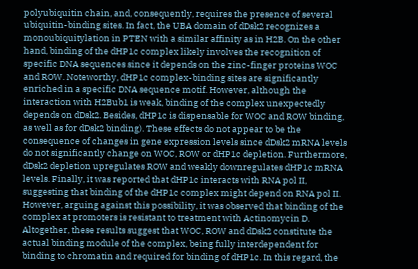polyubiquitin chain, and, consequently, requires the presence of several ubiquitin-binding sites. In fact, the UBA domain of dDsk2 recognizes a monoubiquitylation in PTEN with a similar affinity as in H2B. On the other hand, binding of the dHP1c complex likely involves the recognition of specific DNA sequences since it depends on the zinc-finger proteins WOC and ROW. Noteworthy, dHP1c complex-binding sites are significantly enriched in a specific DNA sequence motif. However, although the interaction with H2Bub1 is weak, binding of the complex unexpectedly depends on dDsk2. Besides, dHP1c is dispensable for WOC and ROW binding, as well as for dDsk2 binding). These effects do not appear to be the consequence of changes in gene expression levels since dDsk2 mRNA levels do not significantly change on WOC, ROW or dHP1c depletion. Furthermore, dDsk2 depletion upregulates ROW and weakly downregulates dHP1c mRNA levels. Finally, it was reported that dHP1c interacts with RNA pol II, suggesting that binding of the dHP1c complex might depend on RNA pol II. However, arguing against this possibility, it was observed that binding of the complex at promoters is resistant to treatment with Actinomycin D. Altogether, these results suggest that WOC, ROW and dDsk2 constitute the actual binding module of the complex, being fully interdependent for binding to chromatin and required for binding of dHP1c. In this regard, the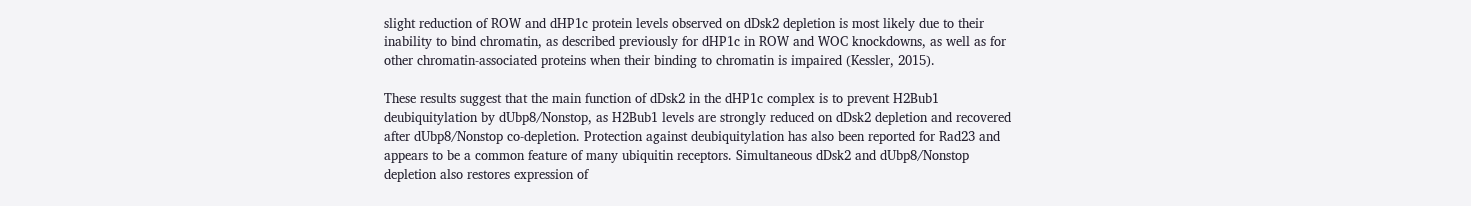slight reduction of ROW and dHP1c protein levels observed on dDsk2 depletion is most likely due to their inability to bind chromatin, as described previously for dHP1c in ROW and WOC knockdowns, as well as for other chromatin-associated proteins when their binding to chromatin is impaired (Kessler, 2015).

These results suggest that the main function of dDsk2 in the dHP1c complex is to prevent H2Bub1 deubiquitylation by dUbp8/Nonstop, as H2Bub1 levels are strongly reduced on dDsk2 depletion and recovered after dUbp8/Nonstop co-depletion. Protection against deubiquitylation has also been reported for Rad23 and appears to be a common feature of many ubiquitin receptors. Simultaneous dDsk2 and dUbp8/Nonstop depletion also restores expression of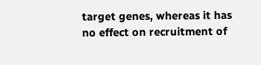target genes, whereas it has no effect on recruitment of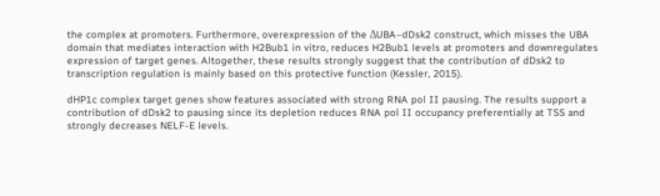the complex at promoters. Furthermore, overexpression of the ΔUBA–dDsk2 construct, which misses the UBA domain that mediates interaction with H2Bub1 in vitro, reduces H2Bub1 levels at promoters and downregulates expression of target genes. Altogether, these results strongly suggest that the contribution of dDsk2 to transcription regulation is mainly based on this protective function (Kessler, 2015).

dHP1c complex target genes show features associated with strong RNA pol II pausing. The results support a contribution of dDsk2 to pausing since its depletion reduces RNA pol II occupancy preferentially at TSS and strongly decreases NELF-E levels.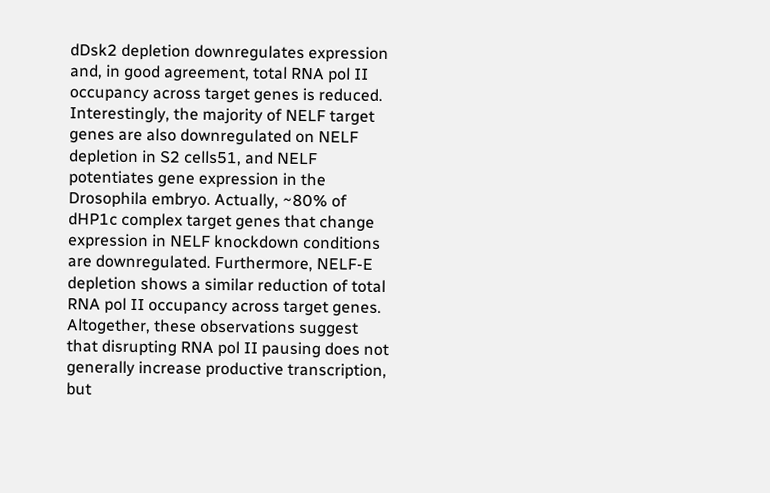dDsk2 depletion downregulates expression and, in good agreement, total RNA pol II occupancy across target genes is reduced. Interestingly, the majority of NELF target genes are also downregulated on NELF depletion in S2 cells51, and NELF potentiates gene expression in the Drosophila embryo. Actually, ~80% of dHP1c complex target genes that change expression in NELF knockdown conditions are downregulated. Furthermore, NELF-E depletion shows a similar reduction of total RNA pol II occupancy across target genes. Altogether, these observations suggest that disrupting RNA pol II pausing does not generally increase productive transcription, but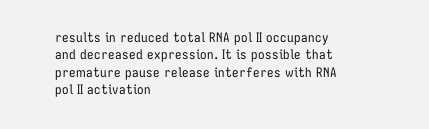results in reduced total RNA pol II occupancy and decreased expression. It is possible that premature pause release interferes with RNA pol II activation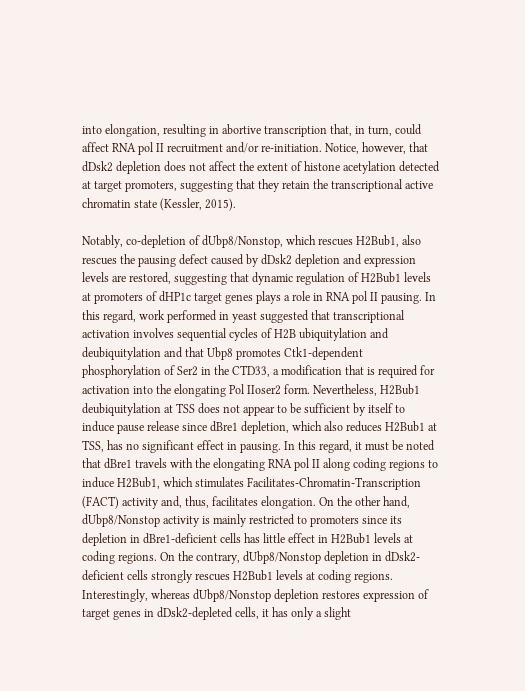into elongation, resulting in abortive transcription that, in turn, could affect RNA pol II recruitment and/or re-initiation. Notice, however, that dDsk2 depletion does not affect the extent of histone acetylation detected at target promoters, suggesting that they retain the transcriptional active chromatin state (Kessler, 2015).

Notably, co-depletion of dUbp8/Nonstop, which rescues H2Bub1, also rescues the pausing defect caused by dDsk2 depletion and expression levels are restored, suggesting that dynamic regulation of H2Bub1 levels at promoters of dHP1c target genes plays a role in RNA pol II pausing. In this regard, work performed in yeast suggested that transcriptional activation involves sequential cycles of H2B ubiquitylation and deubiquitylation and that Ubp8 promotes Ctk1-dependent phosphorylation of Ser2 in the CTD33, a modification that is required for activation into the elongating Pol IIoser2 form. Nevertheless, H2Bub1 deubiquitylation at TSS does not appear to be sufficient by itself to induce pause release since dBre1 depletion, which also reduces H2Bub1 at TSS, has no significant effect in pausing. In this regard, it must be noted that dBre1 travels with the elongating RNA pol II along coding regions to induce H2Bub1, which stimulates Facilitates-Chromatin-Transcription (FACT) activity and, thus, facilitates elongation. On the other hand, dUbp8/Nonstop activity is mainly restricted to promoters since its depletion in dBre1-deficient cells has little effect in H2Bub1 levels at coding regions. On the contrary, dUbp8/Nonstop depletion in dDsk2-deficient cells strongly rescues H2Bub1 levels at coding regions. Interestingly, whereas dUbp8/Nonstop depletion restores expression of target genes in dDsk2-depleted cells, it has only a slight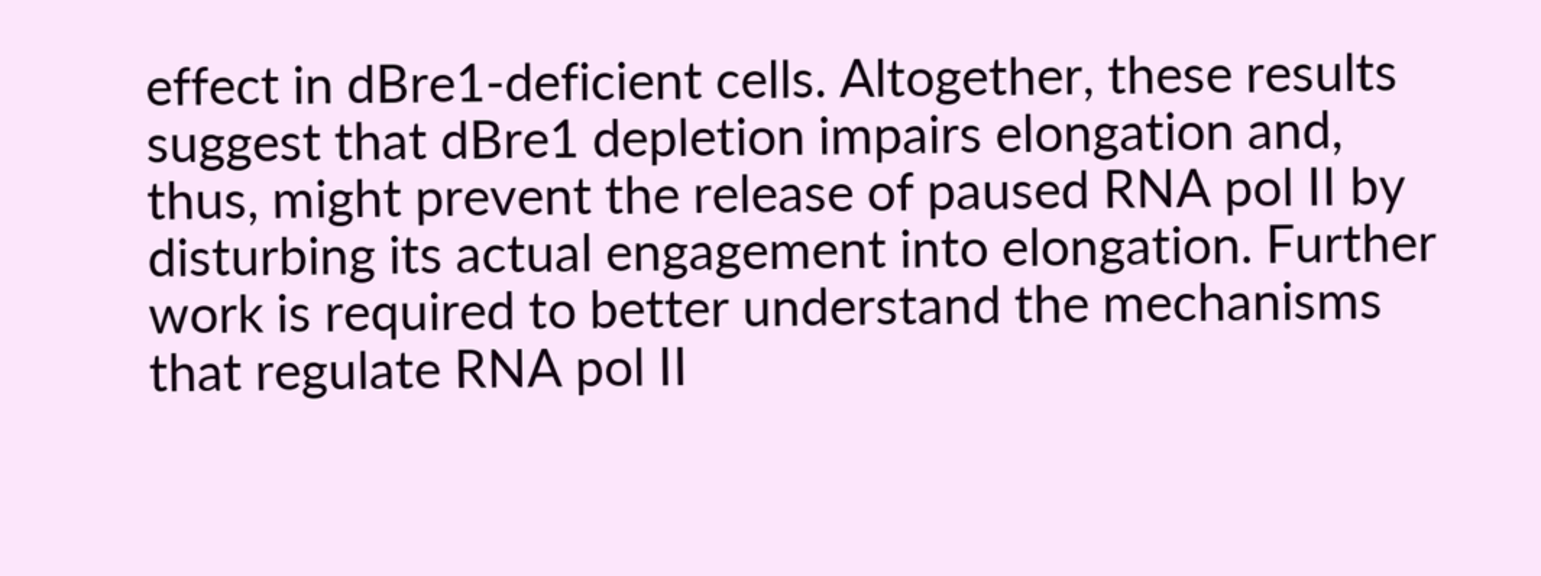effect in dBre1-deficient cells. Altogether, these results suggest that dBre1 depletion impairs elongation and, thus, might prevent the release of paused RNA pol II by disturbing its actual engagement into elongation. Further work is required to better understand the mechanisms that regulate RNA pol II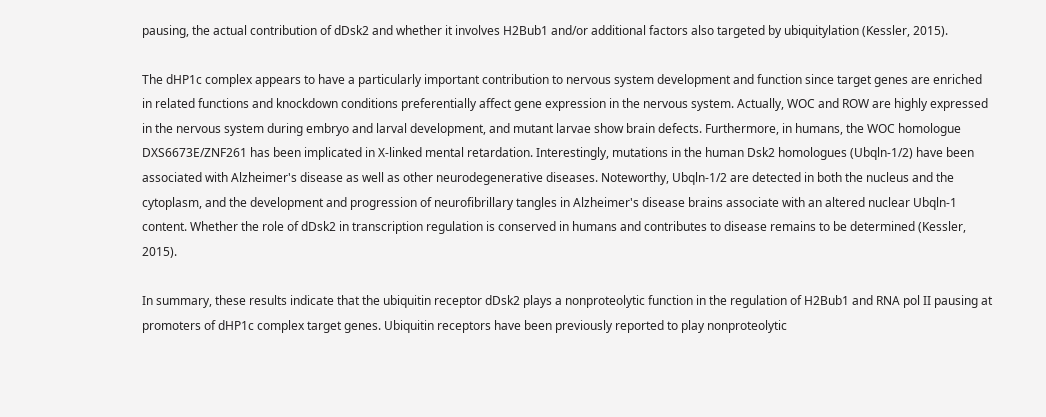pausing, the actual contribution of dDsk2 and whether it involves H2Bub1 and/or additional factors also targeted by ubiquitylation (Kessler, 2015).

The dHP1c complex appears to have a particularly important contribution to nervous system development and function since target genes are enriched in related functions and knockdown conditions preferentially affect gene expression in the nervous system. Actually, WOC and ROW are highly expressed in the nervous system during embryo and larval development, and mutant larvae show brain defects. Furthermore, in humans, the WOC homologue DXS6673E/ZNF261 has been implicated in X-linked mental retardation. Interestingly, mutations in the human Dsk2 homologues (Ubqln-1/2) have been associated with Alzheimer's disease as well as other neurodegenerative diseases. Noteworthy, Ubqln-1/2 are detected in both the nucleus and the cytoplasm, and the development and progression of neurofibrillary tangles in Alzheimer's disease brains associate with an altered nuclear Ubqln-1 content. Whether the role of dDsk2 in transcription regulation is conserved in humans and contributes to disease remains to be determined (Kessler, 2015).

In summary, these results indicate that the ubiquitin receptor dDsk2 plays a nonproteolytic function in the regulation of H2Bub1 and RNA pol II pausing at promoters of dHP1c complex target genes. Ubiquitin receptors have been previously reported to play nonproteolytic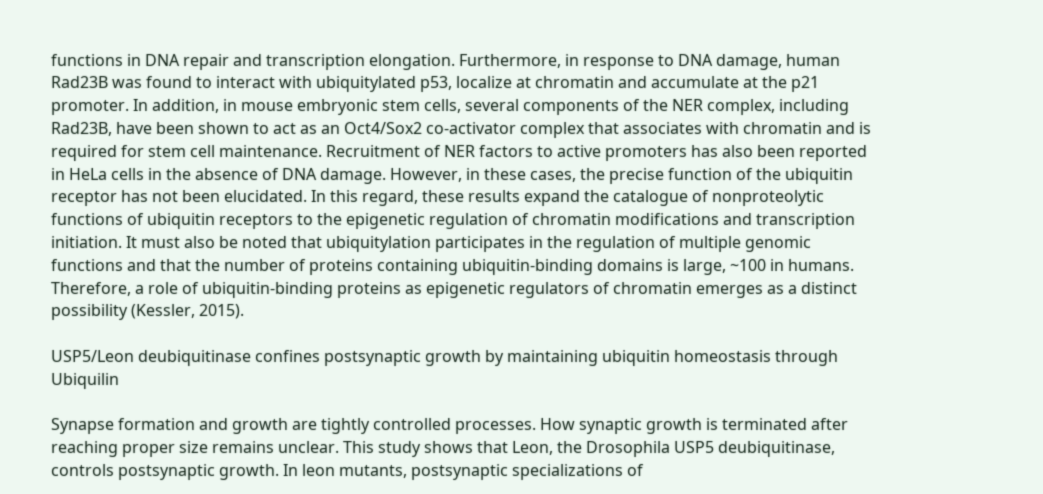functions in DNA repair and transcription elongation. Furthermore, in response to DNA damage, human Rad23B was found to interact with ubiquitylated p53, localize at chromatin and accumulate at the p21 promoter. In addition, in mouse embryonic stem cells, several components of the NER complex, including Rad23B, have been shown to act as an Oct4/Sox2 co-activator complex that associates with chromatin and is required for stem cell maintenance. Recruitment of NER factors to active promoters has also been reported in HeLa cells in the absence of DNA damage. However, in these cases, the precise function of the ubiquitin receptor has not been elucidated. In this regard, these results expand the catalogue of nonproteolytic functions of ubiquitin receptors to the epigenetic regulation of chromatin modifications and transcription initiation. It must also be noted that ubiquitylation participates in the regulation of multiple genomic functions and that the number of proteins containing ubiquitin-binding domains is large, ~100 in humans. Therefore, a role of ubiquitin-binding proteins as epigenetic regulators of chromatin emerges as a distinct possibility (Kessler, 2015).

USP5/Leon deubiquitinase confines postsynaptic growth by maintaining ubiquitin homeostasis through Ubiquilin

Synapse formation and growth are tightly controlled processes. How synaptic growth is terminated after reaching proper size remains unclear. This study shows that Leon, the Drosophila USP5 deubiquitinase, controls postsynaptic growth. In leon mutants, postsynaptic specializations of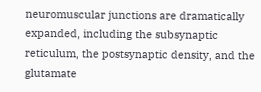neuromuscular junctions are dramatically expanded, including the subsynaptic reticulum, the postsynaptic density, and the glutamate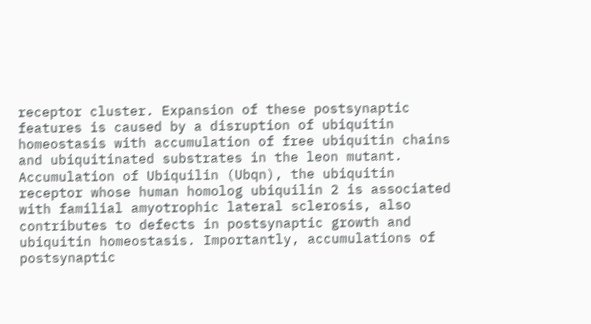receptor cluster. Expansion of these postsynaptic features is caused by a disruption of ubiquitin homeostasis with accumulation of free ubiquitin chains and ubiquitinated substrates in the leon mutant. Accumulation of Ubiquilin (Ubqn), the ubiquitin receptor whose human homolog ubiquilin 2 is associated with familial amyotrophic lateral sclerosis, also contributes to defects in postsynaptic growth and ubiquitin homeostasis. Importantly, accumulations of postsynaptic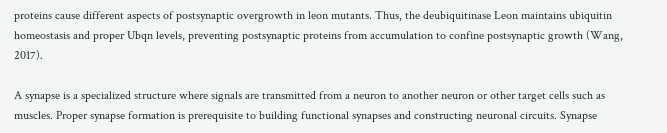proteins cause different aspects of postsynaptic overgrowth in leon mutants. Thus, the deubiquitinase Leon maintains ubiquitin homeostasis and proper Ubqn levels, preventing postsynaptic proteins from accumulation to confine postsynaptic growth (Wang, 2017).

A synapse is a specialized structure where signals are transmitted from a neuron to another neuron or other target cells such as muscles. Proper synapse formation is prerequisite to building functional synapses and constructing neuronal circuits. Synapse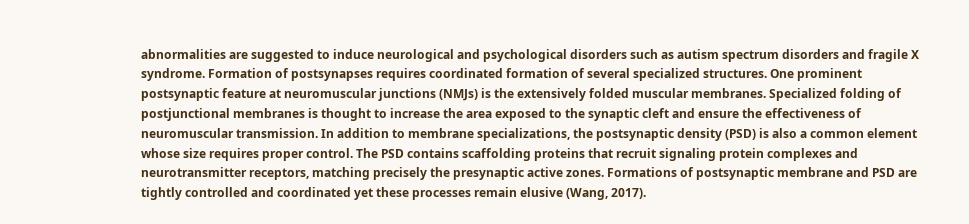abnormalities are suggested to induce neurological and psychological disorders such as autism spectrum disorders and fragile X syndrome. Formation of postsynapses requires coordinated formation of several specialized structures. One prominent postsynaptic feature at neuromuscular junctions (NMJs) is the extensively folded muscular membranes. Specialized folding of postjunctional membranes is thought to increase the area exposed to the synaptic cleft and ensure the effectiveness of neuromuscular transmission. In addition to membrane specializations, the postsynaptic density (PSD) is also a common element whose size requires proper control. The PSD contains scaffolding proteins that recruit signaling protein complexes and neurotransmitter receptors, matching precisely the presynaptic active zones. Formations of postsynaptic membrane and PSD are tightly controlled and coordinated yet these processes remain elusive (Wang, 2017).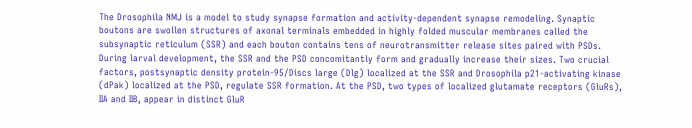The Drosophila NMJ is a model to study synapse formation and activity-dependent synapse remodeling. Synaptic boutons are swollen structures of axonal terminals embedded in highly folded muscular membranes called the subsynaptic reticulum (SSR) and each bouton contains tens of neurotransmitter release sites paired with PSDs. During larval development, the SSR and the PSD concomitantly form and gradually increase their sizes. Two crucial factors, postsynaptic density protein-95/Discs large (Dlg) localized at the SSR and Drosophila p21-activating kinase (dPak) localized at the PSD, regulate SSR formation. At the PSD, two types of localized glutamate receptors (GluRs), IIA and IIB, appear in distinct GluR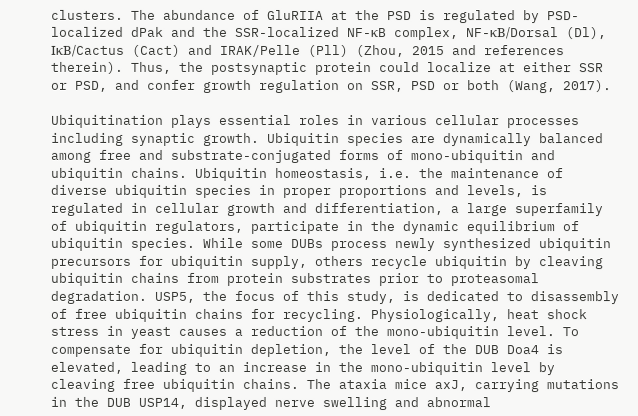clusters. The abundance of GluRIIA at the PSD is regulated by PSD-localized dPak and the SSR-localized NF-κB complex, NF-κB/Dorsal (Dl), IκB/Cactus (Cact) and IRAK/Pelle (Pll) (Zhou, 2015 and references therein). Thus, the postsynaptic protein could localize at either SSR or PSD, and confer growth regulation on SSR, PSD or both (Wang, 2017).

Ubiquitination plays essential roles in various cellular processes including synaptic growth. Ubiquitin species are dynamically balanced among free and substrate-conjugated forms of mono-ubiquitin and ubiquitin chains. Ubiquitin homeostasis, i.e. the maintenance of diverse ubiquitin species in proper proportions and levels, is regulated in cellular growth and differentiation, a large superfamily of ubiquitin regulators, participate in the dynamic equilibrium of ubiquitin species. While some DUBs process newly synthesized ubiquitin precursors for ubiquitin supply, others recycle ubiquitin by cleaving ubiquitin chains from protein substrates prior to proteasomal degradation. USP5, the focus of this study, is dedicated to disassembly of free ubiquitin chains for recycling. Physiologically, heat shock stress in yeast causes a reduction of the mono-ubiquitin level. To compensate for ubiquitin depletion, the level of the DUB Doa4 is elevated, leading to an increase in the mono-ubiquitin level by cleaving free ubiquitin chains. The ataxia mice axJ, carrying mutations in the DUB USP14, displayed nerve swelling and abnormal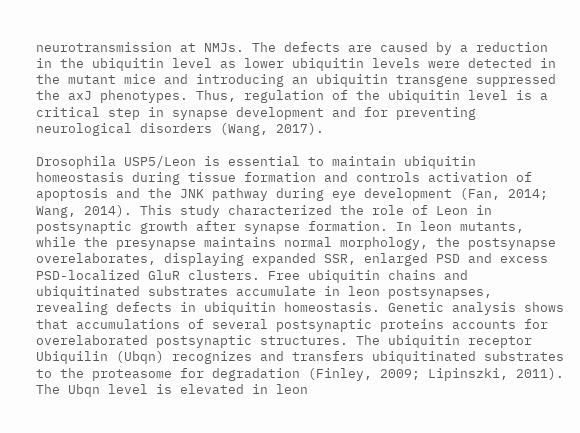neurotransmission at NMJs. The defects are caused by a reduction in the ubiquitin level as lower ubiquitin levels were detected in the mutant mice and introducing an ubiquitin transgene suppressed the axJ phenotypes. Thus, regulation of the ubiquitin level is a critical step in synapse development and for preventing neurological disorders (Wang, 2017).

Drosophila USP5/Leon is essential to maintain ubiquitin homeostasis during tissue formation and controls activation of apoptosis and the JNK pathway during eye development (Fan, 2014; Wang, 2014). This study characterized the role of Leon in postsynaptic growth after synapse formation. In leon mutants, while the presynapse maintains normal morphology, the postsynapse overelaborates, displaying expanded SSR, enlarged PSD and excess PSD-localized GluR clusters. Free ubiquitin chains and ubiquitinated substrates accumulate in leon postsynapses, revealing defects in ubiquitin homeostasis. Genetic analysis shows that accumulations of several postsynaptic proteins accounts for overelaborated postsynaptic structures. The ubiquitin receptor Ubiquilin (Ubqn) recognizes and transfers ubiquitinated substrates to the proteasome for degradation (Finley, 2009; Lipinszki, 2011). The Ubqn level is elevated in leon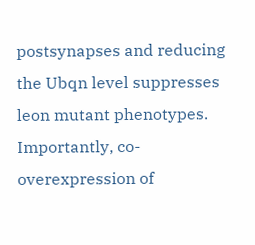postsynapses and reducing the Ubqn level suppresses leon mutant phenotypes. Importantly, co-overexpression of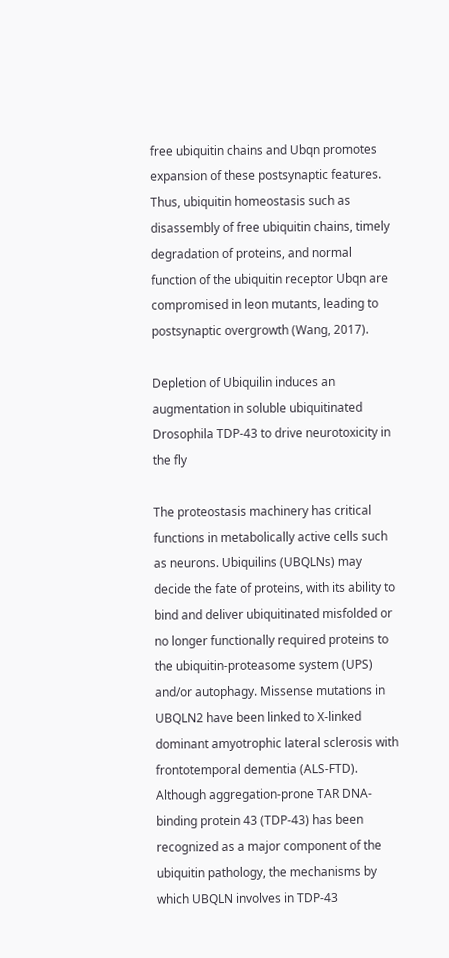free ubiquitin chains and Ubqn promotes expansion of these postsynaptic features. Thus, ubiquitin homeostasis such as disassembly of free ubiquitin chains, timely degradation of proteins, and normal function of the ubiquitin receptor Ubqn are compromised in leon mutants, leading to postsynaptic overgrowth (Wang, 2017).

Depletion of Ubiquilin induces an augmentation in soluble ubiquitinated Drosophila TDP-43 to drive neurotoxicity in the fly

The proteostasis machinery has critical functions in metabolically active cells such as neurons. Ubiquilins (UBQLNs) may decide the fate of proteins, with its ability to bind and deliver ubiquitinated misfolded or no longer functionally required proteins to the ubiquitin-proteasome system (UPS) and/or autophagy. Missense mutations in UBQLN2 have been linked to X-linked dominant amyotrophic lateral sclerosis with frontotemporal dementia (ALS-FTD). Although aggregation-prone TAR DNA-binding protein 43 (TDP-43) has been recognized as a major component of the ubiquitin pathology, the mechanisms by which UBQLN involves in TDP-43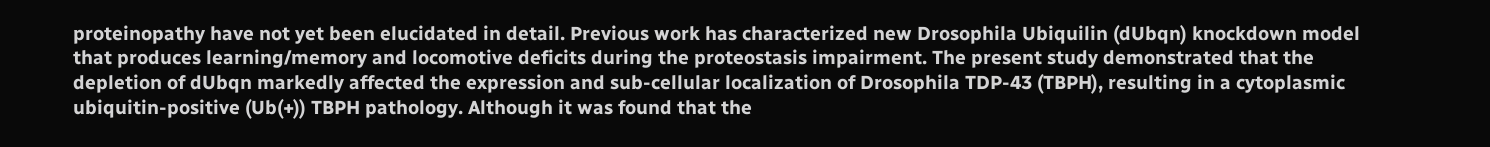proteinopathy have not yet been elucidated in detail. Previous work has characterized new Drosophila Ubiquilin (dUbqn) knockdown model that produces learning/memory and locomotive deficits during the proteostasis impairment. The present study demonstrated that the depletion of dUbqn markedly affected the expression and sub-cellular localization of Drosophila TDP-43 (TBPH), resulting in a cytoplasmic ubiquitin-positive (Ub(+)) TBPH pathology. Although it was found that the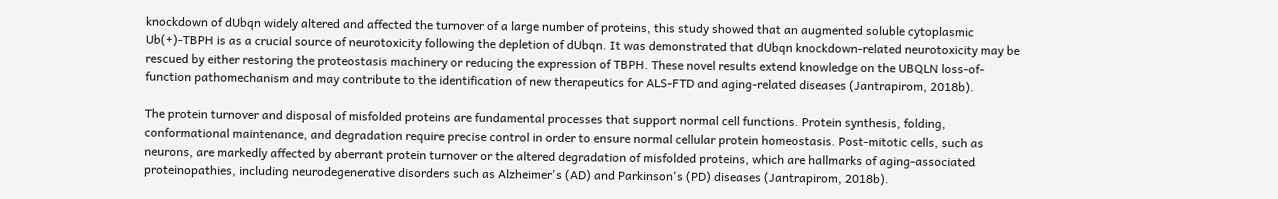knockdown of dUbqn widely altered and affected the turnover of a large number of proteins, this study showed that an augmented soluble cytoplasmic Ub(+)-TBPH is as a crucial source of neurotoxicity following the depletion of dUbqn. It was demonstrated that dUbqn knockdown-related neurotoxicity may be rescued by either restoring the proteostasis machinery or reducing the expression of TBPH. These novel results extend knowledge on the UBQLN loss-of-function pathomechanism and may contribute to the identification of new therapeutics for ALS-FTD and aging-related diseases (Jantrapirom, 2018b).

The protein turnover and disposal of misfolded proteins are fundamental processes that support normal cell functions. Protein synthesis, folding, conformational maintenance, and degradation require precise control in order to ensure normal cellular protein homeostasis. Post-mitotic cells, such as neurons, are markedly affected by aberrant protein turnover or the altered degradation of misfolded proteins, which are hallmarks of aging-associated proteinopathies, including neurodegenerative disorders such as Alzheimer's (AD) and Parkinson's (PD) diseases (Jantrapirom, 2018b).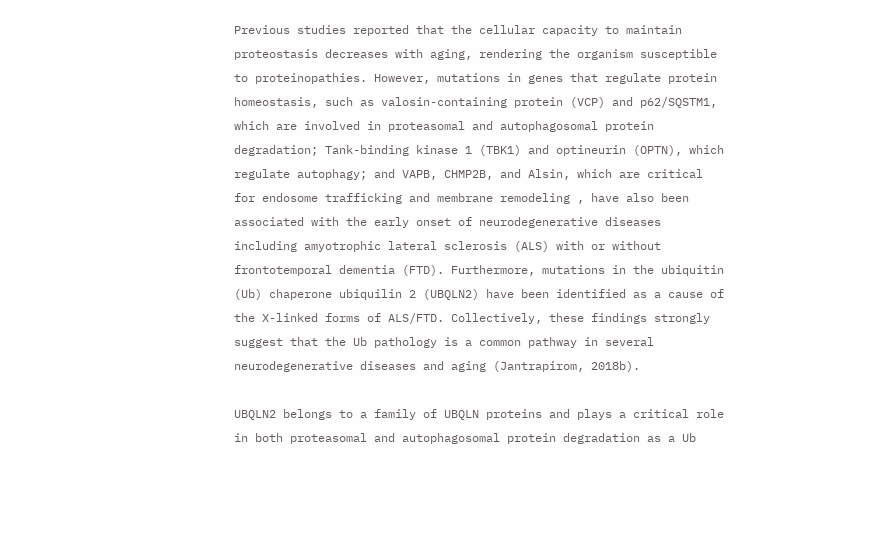Previous studies reported that the cellular capacity to maintain proteostasis decreases with aging, rendering the organism susceptible to proteinopathies. However, mutations in genes that regulate protein homeostasis, such as valosin-containing protein (VCP) and p62/SQSTM1, which are involved in proteasomal and autophagosomal protein degradation; Tank-binding kinase 1 (TBK1) and optineurin (OPTN), which regulate autophagy; and VAPB, CHMP2B, and Alsin, which are critical for endosome trafficking and membrane remodeling , have also been associated with the early onset of neurodegenerative diseases including amyotrophic lateral sclerosis (ALS) with or without frontotemporal dementia (FTD). Furthermore, mutations in the ubiquitin (Ub) chaperone ubiquilin 2 (UBQLN2) have been identified as a cause of the X-linked forms of ALS/FTD. Collectively, these findings strongly suggest that the Ub pathology is a common pathway in several neurodegenerative diseases and aging (Jantrapirom, 2018b).

UBQLN2 belongs to a family of UBQLN proteins and plays a critical role in both proteasomal and autophagosomal protein degradation as a Ub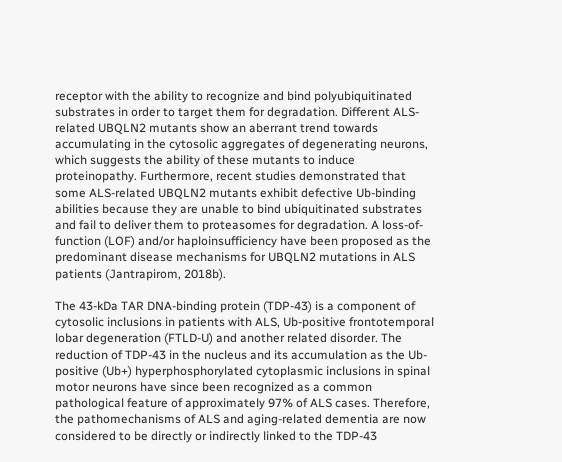receptor with the ability to recognize and bind polyubiquitinated substrates in order to target them for degradation. Different ALS-related UBQLN2 mutants show an aberrant trend towards accumulating in the cytosolic aggregates of degenerating neurons, which suggests the ability of these mutants to induce proteinopathy. Furthermore, recent studies demonstrated that some ALS-related UBQLN2 mutants exhibit defective Ub-binding abilities because they are unable to bind ubiquitinated substrates and fail to deliver them to proteasomes for degradation. A loss-of-function (LOF) and/or haploinsufficiency have been proposed as the predominant disease mechanisms for UBQLN2 mutations in ALS patients (Jantrapirom, 2018b).

The 43-kDa TAR DNA-binding protein (TDP-43) is a component of cytosolic inclusions in patients with ALS, Ub-positive frontotemporal lobar degeneration (FTLD-U) and another related disorder. The reduction of TDP-43 in the nucleus and its accumulation as the Ub-positive (Ub+) hyperphosphorylated cytoplasmic inclusions in spinal motor neurons have since been recognized as a common pathological feature of approximately 97% of ALS cases. Therefore, the pathomechanisms of ALS and aging-related dementia are now considered to be directly or indirectly linked to the TDP-43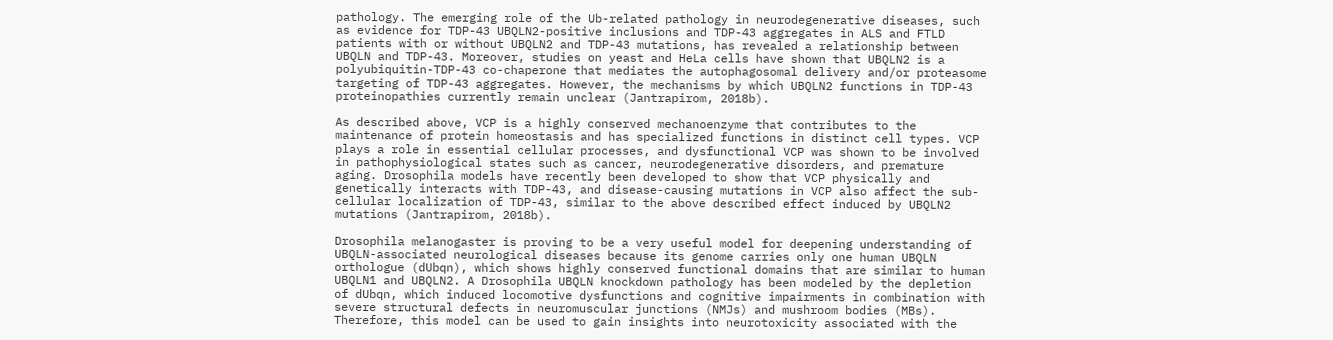pathology. The emerging role of the Ub-related pathology in neurodegenerative diseases, such as evidence for TDP-43 UBQLN2-positive inclusions and TDP-43 aggregates in ALS and FTLD patients with or without UBQLN2 and TDP-43 mutations, has revealed a relationship between UBQLN and TDP-43. Moreover, studies on yeast and HeLa cells have shown that UBQLN2 is a polyubiquitin-TDP-43 co-chaperone that mediates the autophagosomal delivery and/or proteasome targeting of TDP-43 aggregates. However, the mechanisms by which UBQLN2 functions in TDP-43 proteinopathies currently remain unclear (Jantrapirom, 2018b).

As described above, VCP is a highly conserved mechanoenzyme that contributes to the maintenance of protein homeostasis and has specialized functions in distinct cell types. VCP plays a role in essential cellular processes, and dysfunctional VCP was shown to be involved in pathophysiological states such as cancer, neurodegenerative disorders, and premature aging. Drosophila models have recently been developed to show that VCP physically and genetically interacts with TDP-43, and disease-causing mutations in VCP also affect the sub-cellular localization of TDP-43, similar to the above described effect induced by UBQLN2 mutations (Jantrapirom, 2018b).

Drosophila melanogaster is proving to be a very useful model for deepening understanding of UBQLN-associated neurological diseases because its genome carries only one human UBQLN orthologue (dUbqn), which shows highly conserved functional domains that are similar to human UBQLN1 and UBQLN2. A Drosophila UBQLN knockdown pathology has been modeled by the depletion of dUbqn, which induced locomotive dysfunctions and cognitive impairments in combination with severe structural defects in neuromuscular junctions (NMJs) and mushroom bodies (MBs). Therefore, this model can be used to gain insights into neurotoxicity associated with the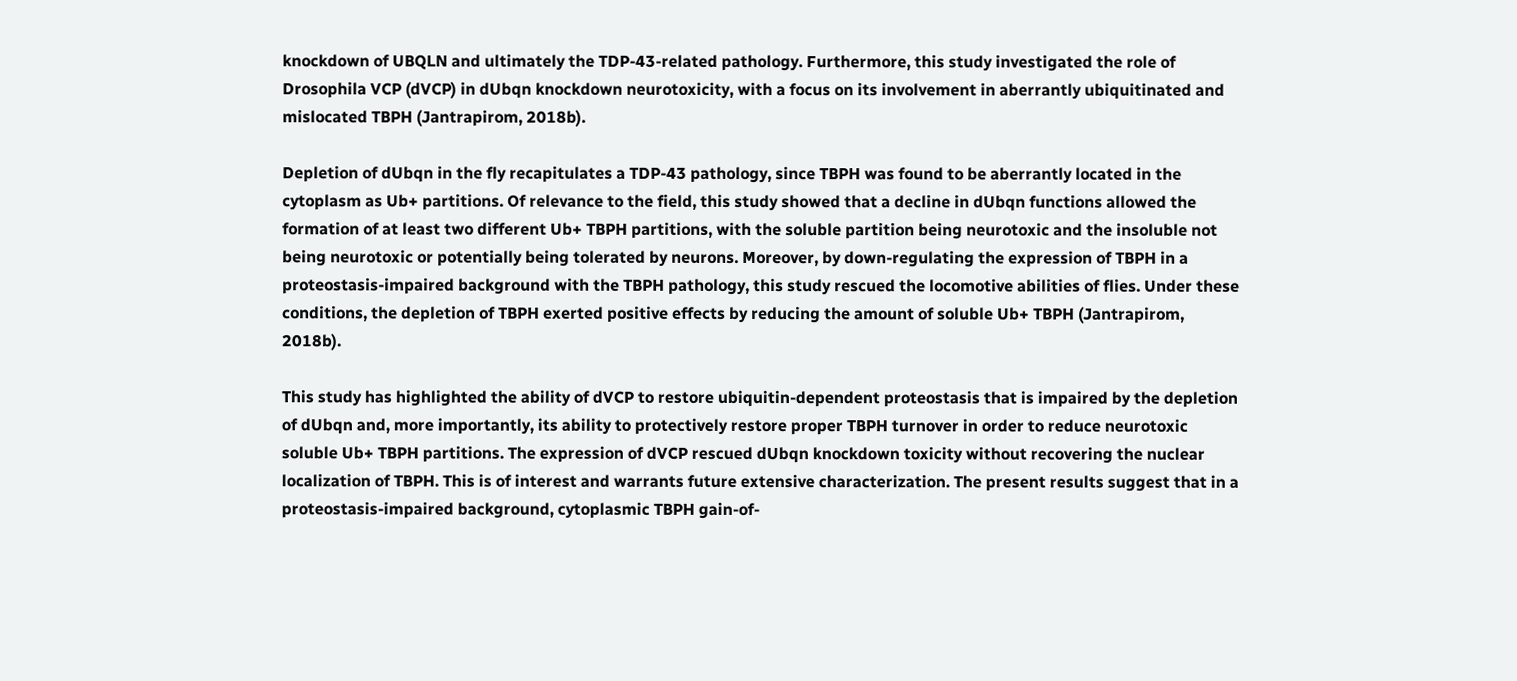knockdown of UBQLN and ultimately the TDP-43-related pathology. Furthermore, this study investigated the role of Drosophila VCP (dVCP) in dUbqn knockdown neurotoxicity, with a focus on its involvement in aberrantly ubiquitinated and mislocated TBPH (Jantrapirom, 2018b).

Depletion of dUbqn in the fly recapitulates a TDP-43 pathology, since TBPH was found to be aberrantly located in the cytoplasm as Ub+ partitions. Of relevance to the field, this study showed that a decline in dUbqn functions allowed the formation of at least two different Ub+ TBPH partitions, with the soluble partition being neurotoxic and the insoluble not being neurotoxic or potentially being tolerated by neurons. Moreover, by down-regulating the expression of TBPH in a proteostasis-impaired background with the TBPH pathology, this study rescued the locomotive abilities of flies. Under these conditions, the depletion of TBPH exerted positive effects by reducing the amount of soluble Ub+ TBPH (Jantrapirom, 2018b).

This study has highlighted the ability of dVCP to restore ubiquitin-dependent proteostasis that is impaired by the depletion of dUbqn and, more importantly, its ability to protectively restore proper TBPH turnover in order to reduce neurotoxic soluble Ub+ TBPH partitions. The expression of dVCP rescued dUbqn knockdown toxicity without recovering the nuclear localization of TBPH. This is of interest and warrants future extensive characterization. The present results suggest that in a proteostasis-impaired background, cytoplasmic TBPH gain-of-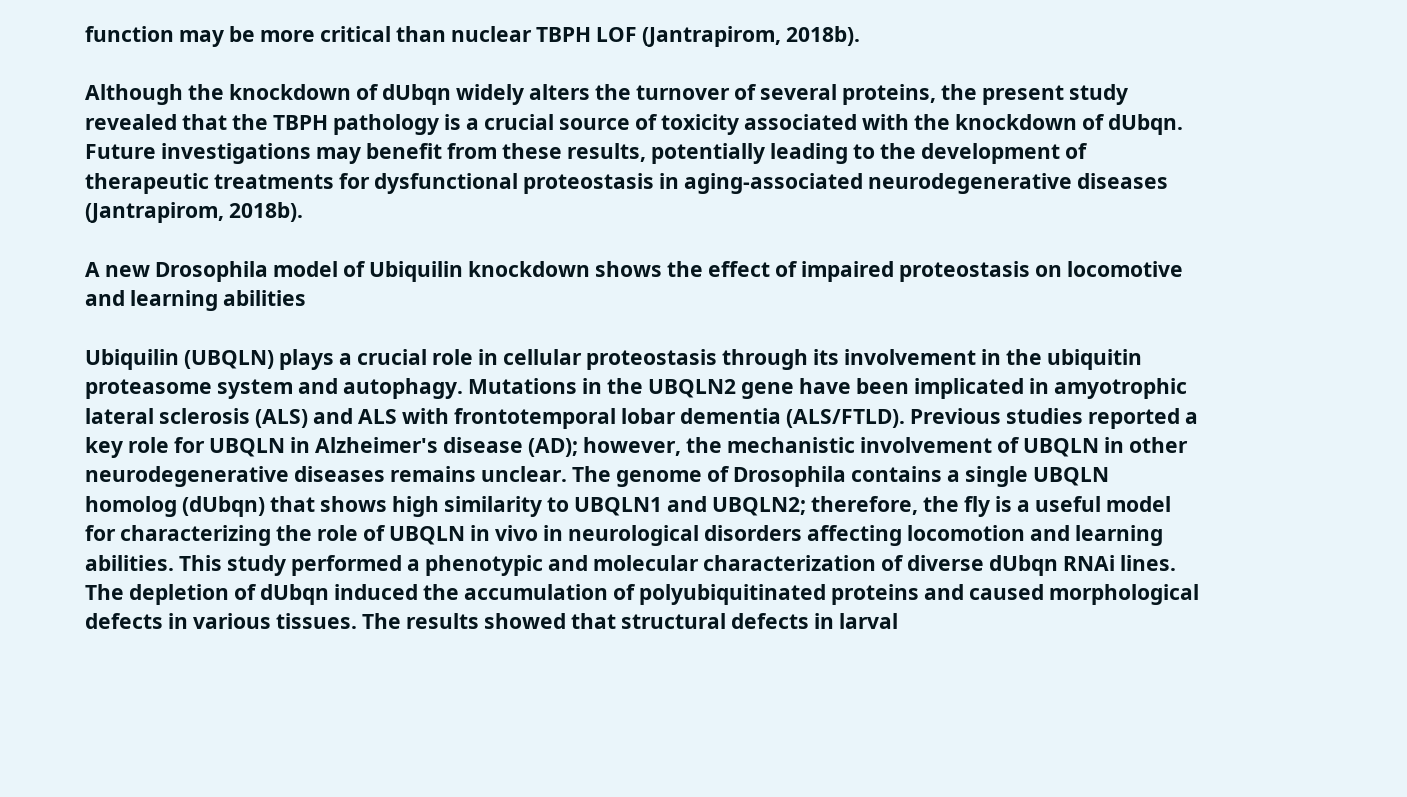function may be more critical than nuclear TBPH LOF (Jantrapirom, 2018b).

Although the knockdown of dUbqn widely alters the turnover of several proteins, the present study revealed that the TBPH pathology is a crucial source of toxicity associated with the knockdown of dUbqn. Future investigations may benefit from these results, potentially leading to the development of therapeutic treatments for dysfunctional proteostasis in aging-associated neurodegenerative diseases (Jantrapirom, 2018b).

A new Drosophila model of Ubiquilin knockdown shows the effect of impaired proteostasis on locomotive and learning abilities

Ubiquilin (UBQLN) plays a crucial role in cellular proteostasis through its involvement in the ubiquitin proteasome system and autophagy. Mutations in the UBQLN2 gene have been implicated in amyotrophic lateral sclerosis (ALS) and ALS with frontotemporal lobar dementia (ALS/FTLD). Previous studies reported a key role for UBQLN in Alzheimer's disease (AD); however, the mechanistic involvement of UBQLN in other neurodegenerative diseases remains unclear. The genome of Drosophila contains a single UBQLN homolog (dUbqn) that shows high similarity to UBQLN1 and UBQLN2; therefore, the fly is a useful model for characterizing the role of UBQLN in vivo in neurological disorders affecting locomotion and learning abilities. This study performed a phenotypic and molecular characterization of diverse dUbqn RNAi lines. The depletion of dUbqn induced the accumulation of polyubiquitinated proteins and caused morphological defects in various tissues. The results showed that structural defects in larval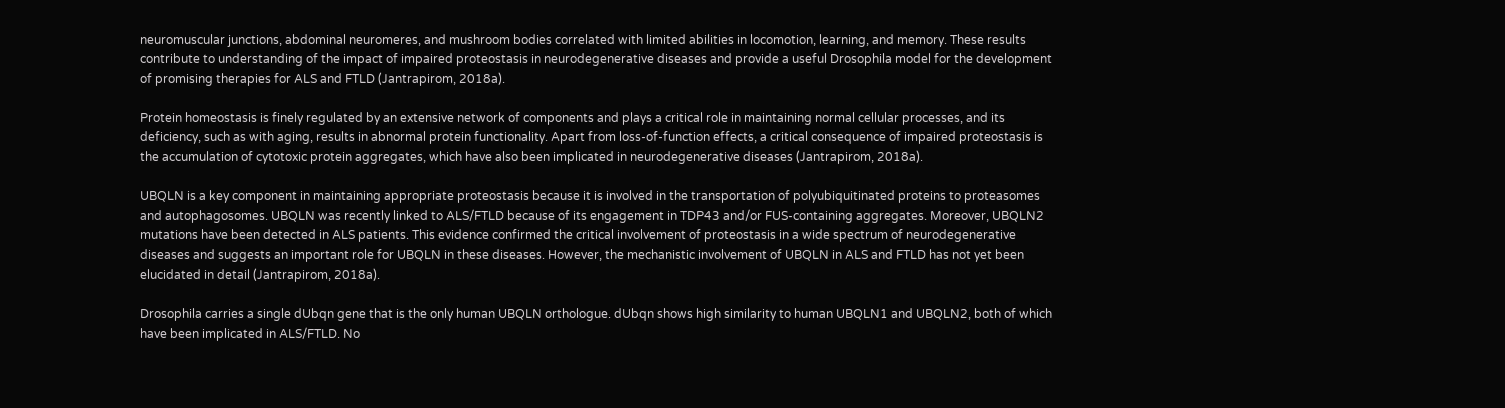neuromuscular junctions, abdominal neuromeres, and mushroom bodies correlated with limited abilities in locomotion, learning, and memory. These results contribute to understanding of the impact of impaired proteostasis in neurodegenerative diseases and provide a useful Drosophila model for the development of promising therapies for ALS and FTLD (Jantrapirom, 2018a).

Protein homeostasis is finely regulated by an extensive network of components and plays a critical role in maintaining normal cellular processes, and its deficiency, such as with aging, results in abnormal protein functionality. Apart from loss-of-function effects, a critical consequence of impaired proteostasis is the accumulation of cytotoxic protein aggregates, which have also been implicated in neurodegenerative diseases (Jantrapirom, 2018a).

UBQLN is a key component in maintaining appropriate proteostasis because it is involved in the transportation of polyubiquitinated proteins to proteasomes and autophagosomes. UBQLN was recently linked to ALS/FTLD because of its engagement in TDP43 and/or FUS-containing aggregates. Moreover, UBQLN2 mutations have been detected in ALS patients. This evidence confirmed the critical involvement of proteostasis in a wide spectrum of neurodegenerative diseases and suggests an important role for UBQLN in these diseases. However, the mechanistic involvement of UBQLN in ALS and FTLD has not yet been elucidated in detail (Jantrapirom, 2018a).

Drosophila carries a single dUbqn gene that is the only human UBQLN orthologue. dUbqn shows high similarity to human UBQLN1 and UBQLN2, both of which have been implicated in ALS/FTLD. No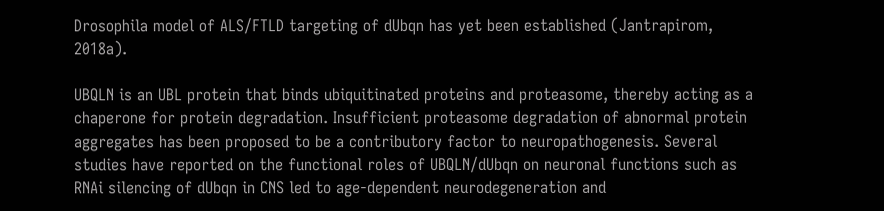Drosophila model of ALS/FTLD targeting of dUbqn has yet been established (Jantrapirom, 2018a).

UBQLN is an UBL protein that binds ubiquitinated proteins and proteasome, thereby acting as a chaperone for protein degradation. Insufficient proteasome degradation of abnormal protein aggregates has been proposed to be a contributory factor to neuropathogenesis. Several studies have reported on the functional roles of UBQLN/dUbqn on neuronal functions such as RNAi silencing of dUbqn in CNS led to age-dependent neurodegeneration and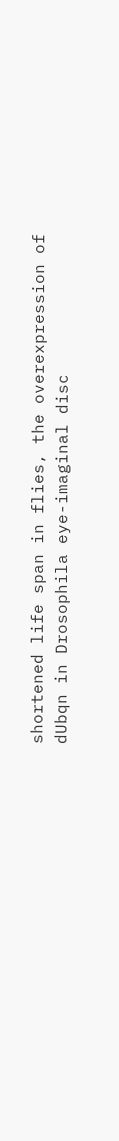shortened life span in flies, the overexpression of dUbqn in Drosophila eye-imaginal disc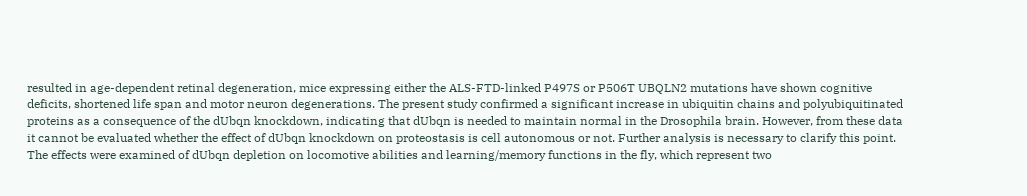resulted in age-dependent retinal degeneration, mice expressing either the ALS-FTD-linked P497S or P506T UBQLN2 mutations have shown cognitive deficits, shortened life span and motor neuron degenerations. The present study confirmed a significant increase in ubiquitin chains and polyubiquitinated proteins as a consequence of the dUbqn knockdown, indicating that dUbqn is needed to maintain normal in the Drosophila brain. However, from these data it cannot be evaluated whether the effect of dUbqn knockdown on proteostasis is cell autonomous or not. Further analysis is necessary to clarify this point. The effects were examined of dUbqn depletion on locomotive abilities and learning/memory functions in the fly, which represent two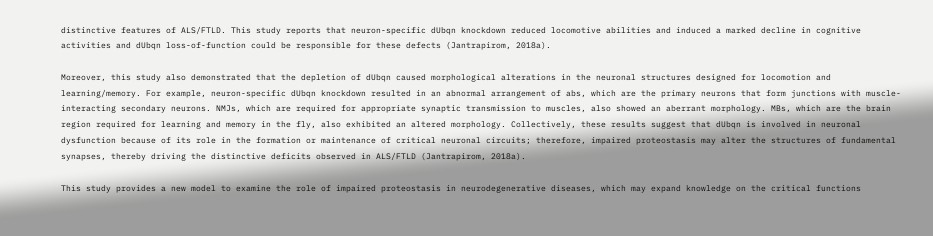distinctive features of ALS/FTLD. This study reports that neuron-specific dUbqn knockdown reduced locomotive abilities and induced a marked decline in cognitive activities and dUbqn loss-of-function could be responsible for these defects (Jantrapirom, 2018a).

Moreover, this study also demonstrated that the depletion of dUbqn caused morphological alterations in the neuronal structures designed for locomotion and learning/memory. For example, neuron-specific dUbqn knockdown resulted in an abnormal arrangement of abs, which are the primary neurons that form junctions with muscle-interacting secondary neurons. NMJs, which are required for appropriate synaptic transmission to muscles, also showed an aberrant morphology. MBs, which are the brain region required for learning and memory in the fly, also exhibited an altered morphology. Collectively, these results suggest that dUbqn is involved in neuronal dysfunction because of its role in the formation or maintenance of critical neuronal circuits; therefore, impaired proteostasis may alter the structures of fundamental synapses, thereby driving the distinctive deficits observed in ALS/FTLD (Jantrapirom, 2018a).

This study provides a new model to examine the role of impaired proteostasis in neurodegenerative diseases, which may expand knowledge on the critical functions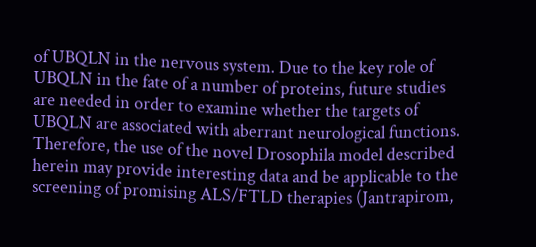of UBQLN in the nervous system. Due to the key role of UBQLN in the fate of a number of proteins, future studies are needed in order to examine whether the targets of UBQLN are associated with aberrant neurological functions. Therefore, the use of the novel Drosophila model described herein may provide interesting data and be applicable to the screening of promising ALS/FTLD therapies (Jantrapirom,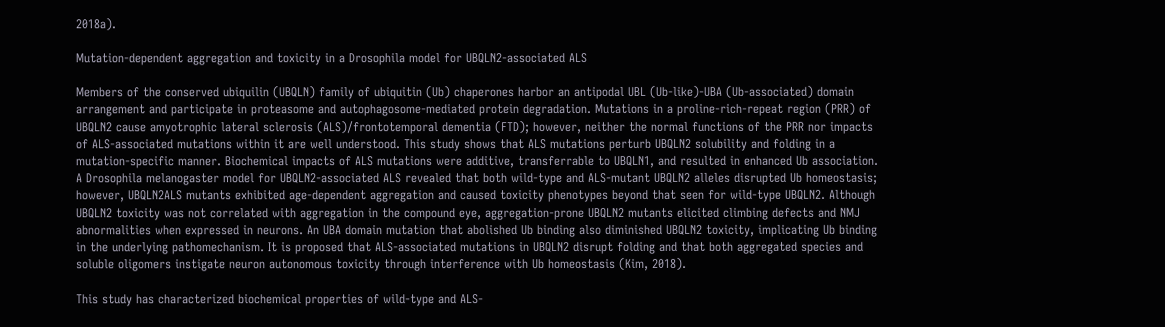2018a).

Mutation-dependent aggregation and toxicity in a Drosophila model for UBQLN2-associated ALS

Members of the conserved ubiquilin (UBQLN) family of ubiquitin (Ub) chaperones harbor an antipodal UBL (Ub-like)-UBA (Ub-associated) domain arrangement and participate in proteasome and autophagosome-mediated protein degradation. Mutations in a proline-rich-repeat region (PRR) of UBQLN2 cause amyotrophic lateral sclerosis (ALS)/frontotemporal dementia (FTD); however, neither the normal functions of the PRR nor impacts of ALS-associated mutations within it are well understood. This study shows that ALS mutations perturb UBQLN2 solubility and folding in a mutation-specific manner. Biochemical impacts of ALS mutations were additive, transferrable to UBQLN1, and resulted in enhanced Ub association. A Drosophila melanogaster model for UBQLN2-associated ALS revealed that both wild-type and ALS-mutant UBQLN2 alleles disrupted Ub homeostasis; however, UBQLN2ALS mutants exhibited age-dependent aggregation and caused toxicity phenotypes beyond that seen for wild-type UBQLN2. Although UBQLN2 toxicity was not correlated with aggregation in the compound eye, aggregation-prone UBQLN2 mutants elicited climbing defects and NMJ abnormalities when expressed in neurons. An UBA domain mutation that abolished Ub binding also diminished UBQLN2 toxicity, implicating Ub binding in the underlying pathomechanism. It is proposed that ALS-associated mutations in UBQLN2 disrupt folding and that both aggregated species and soluble oligomers instigate neuron autonomous toxicity through interference with Ub homeostasis (Kim, 2018).

This study has characterized biochemical properties of wild-type and ALS-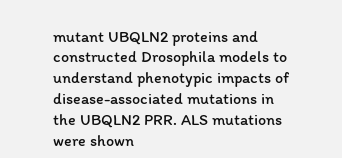mutant UBQLN2 proteins and constructed Drosophila models to understand phenotypic impacts of disease-associated mutations in the UBQLN2 PRR. ALS mutations were shown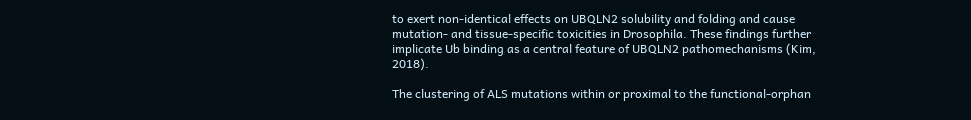to exert non-identical effects on UBQLN2 solubility and folding and cause mutation- and tissue-specific toxicities in Drosophila. These findings further implicate Ub binding as a central feature of UBQLN2 pathomechanisms (Kim, 2018).

The clustering of ALS mutations within or proximal to the functional-orphan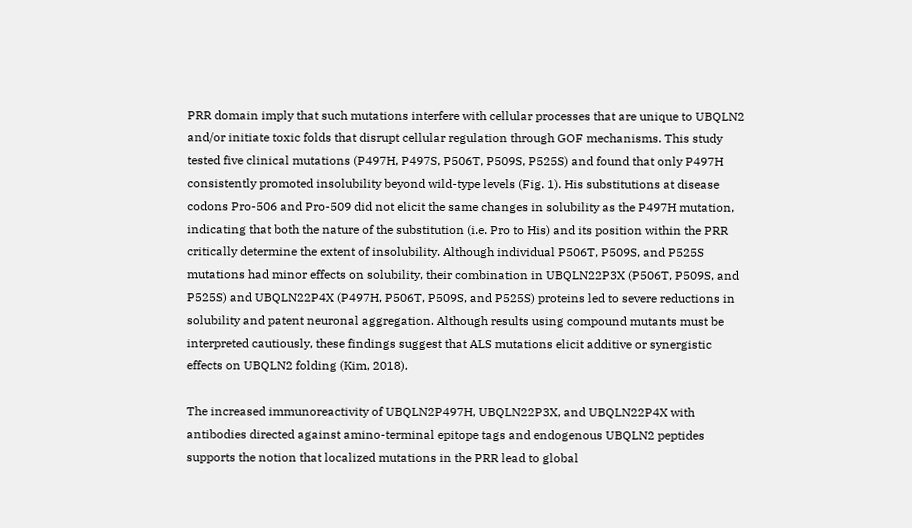PRR domain imply that such mutations interfere with cellular processes that are unique to UBQLN2 and/or initiate toxic folds that disrupt cellular regulation through GOF mechanisms. This study tested five clinical mutations (P497H, P497S, P506T, P509S, P525S) and found that only P497H consistently promoted insolubility beyond wild-type levels (Fig. 1). His substitutions at disease codons Pro-506 and Pro-509 did not elicit the same changes in solubility as the P497H mutation, indicating that both the nature of the substitution (i.e. Pro to His) and its position within the PRR critically determine the extent of insolubility. Although individual P506T, P509S, and P525S mutations had minor effects on solubility, their combination in UBQLN22P3X (P506T, P509S, and P525S) and UBQLN22P4X (P497H, P506T, P509S, and P525S) proteins led to severe reductions in solubility and patent neuronal aggregation. Although results using compound mutants must be interpreted cautiously, these findings suggest that ALS mutations elicit additive or synergistic effects on UBQLN2 folding (Kim, 2018).

The increased immunoreactivity of UBQLN2P497H, UBQLN22P3X, and UBQLN22P4X with antibodies directed against amino-terminal epitope tags and endogenous UBQLN2 peptides supports the notion that localized mutations in the PRR lead to global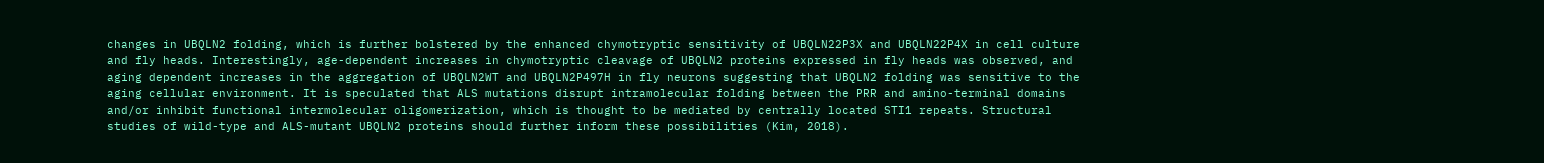changes in UBQLN2 folding, which is further bolstered by the enhanced chymotryptic sensitivity of UBQLN22P3X and UBQLN22P4X in cell culture and fly heads. Interestingly, age-dependent increases in chymotryptic cleavage of UBQLN2 proteins expressed in fly heads was observed, and aging dependent increases in the aggregation of UBQLN2WT and UBQLN2P497H in fly neurons suggesting that UBQLN2 folding was sensitive to the aging cellular environment. It is speculated that ALS mutations disrupt intramolecular folding between the PRR and amino-terminal domains and/or inhibit functional intermolecular oligomerization, which is thought to be mediated by centrally located STI1 repeats. Structural studies of wild-type and ALS-mutant UBQLN2 proteins should further inform these possibilities (Kim, 2018).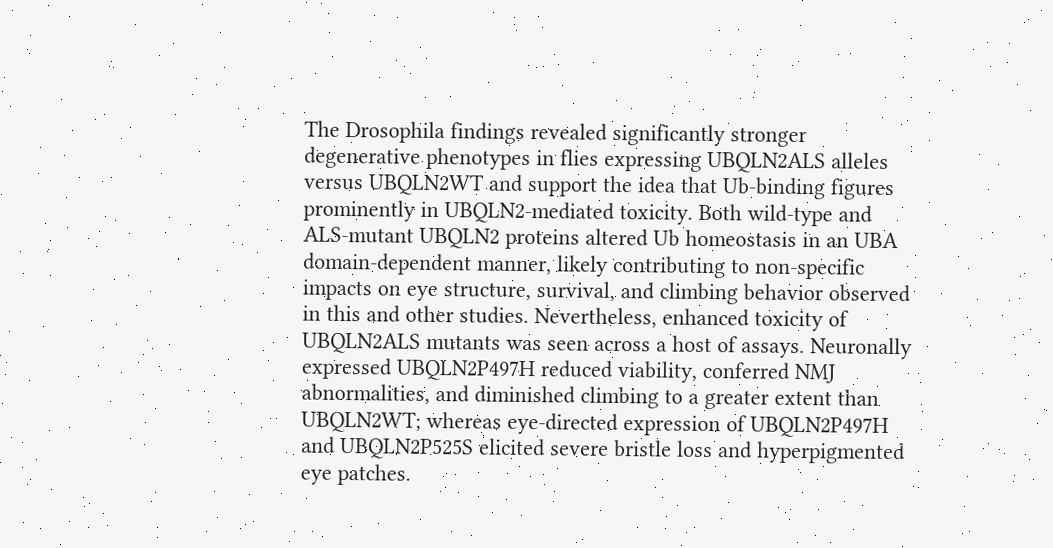The Drosophila findings revealed significantly stronger degenerative phenotypes in flies expressing UBQLN2ALS alleles versus UBQLN2WT and support the idea that Ub-binding figures prominently in UBQLN2-mediated toxicity. Both wild-type and ALS-mutant UBQLN2 proteins altered Ub homeostasis in an UBA domain-dependent manner, likely contributing to non-specific impacts on eye structure, survival, and climbing behavior observed in this and other studies. Nevertheless, enhanced toxicity of UBQLN2ALS mutants was seen across a host of assays. Neuronally expressed UBQLN2P497H reduced viability, conferred NMJ abnormalities, and diminished climbing to a greater extent than UBQLN2WT; whereas eye-directed expression of UBQLN2P497H and UBQLN2P525S elicited severe bristle loss and hyperpigmented eye patches.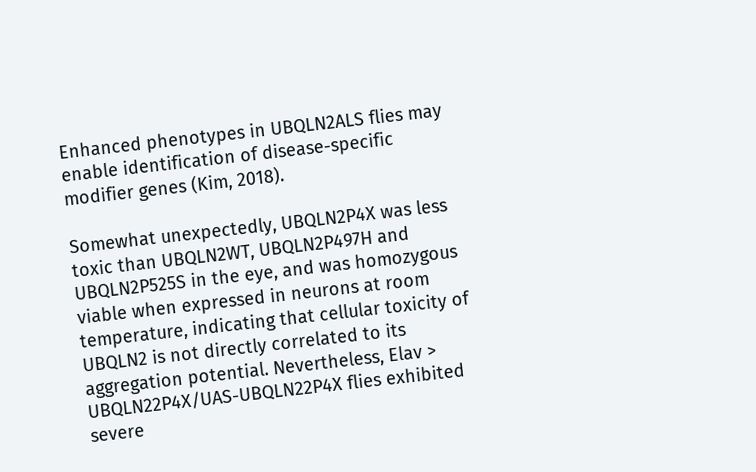Enhanced phenotypes in UBQLN2ALS flies may enable identification of disease-specific modifier genes (Kim, 2018).

Somewhat unexpectedly, UBQLN2P4X was less toxic than UBQLN2WT, UBQLN2P497H and UBQLN2P525S in the eye, and was homozygous viable when expressed in neurons at room temperature, indicating that cellular toxicity of UBQLN2 is not directly correlated to its aggregation potential. Nevertheless, Elav > UBQLN22P4X/UAS-UBQLN22P4X flies exhibited severe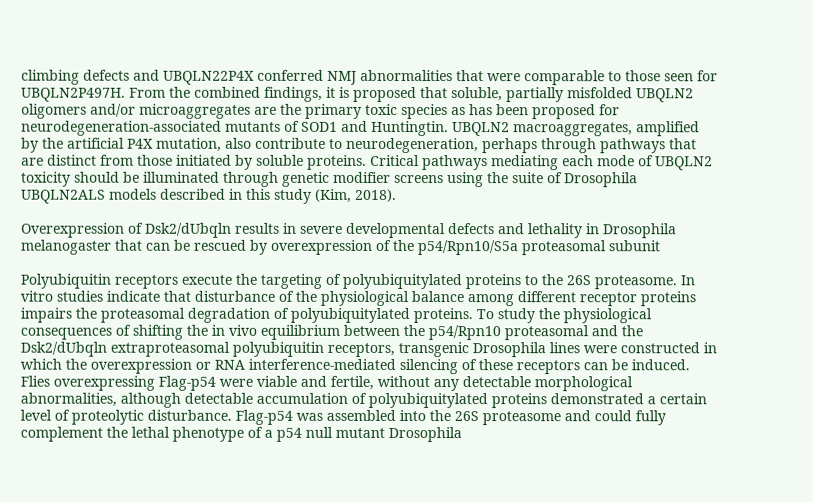climbing defects and UBQLN22P4X conferred NMJ abnormalities that were comparable to those seen for UBQLN2P497H. From the combined findings, it is proposed that soluble, partially misfolded UBQLN2 oligomers and/or microaggregates are the primary toxic species as has been proposed for neurodegeneration-associated mutants of SOD1 and Huntingtin. UBQLN2 macroaggregates, amplified by the artificial P4X mutation, also contribute to neurodegeneration, perhaps through pathways that are distinct from those initiated by soluble proteins. Critical pathways mediating each mode of UBQLN2 toxicity should be illuminated through genetic modifier screens using the suite of Drosophila UBQLN2ALS models described in this study (Kim, 2018).

Overexpression of Dsk2/dUbqln results in severe developmental defects and lethality in Drosophila melanogaster that can be rescued by overexpression of the p54/Rpn10/S5a proteasomal subunit

Polyubiquitin receptors execute the targeting of polyubiquitylated proteins to the 26S proteasome. In vitro studies indicate that disturbance of the physiological balance among different receptor proteins impairs the proteasomal degradation of polyubiquitylated proteins. To study the physiological consequences of shifting the in vivo equilibrium between the p54/Rpn10 proteasomal and the Dsk2/dUbqln extraproteasomal polyubiquitin receptors, transgenic Drosophila lines were constructed in which the overexpression or RNA interference-mediated silencing of these receptors can be induced. Flies overexpressing Flag-p54 were viable and fertile, without any detectable morphological abnormalities, although detectable accumulation of polyubiquitylated proteins demonstrated a certain level of proteolytic disturbance. Flag-p54 was assembled into the 26S proteasome and could fully complement the lethal phenotype of a p54 null mutant Drosophila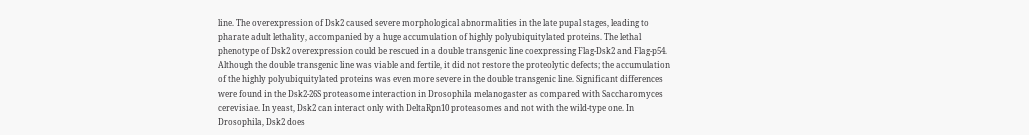line. The overexpression of Dsk2 caused severe morphological abnormalities in the late pupal stages, leading to pharate adult lethality, accompanied by a huge accumulation of highly polyubiquitylated proteins. The lethal phenotype of Dsk2 overexpression could be rescued in a double transgenic line coexpressing Flag-Dsk2 and Flag-p54. Although the double transgenic line was viable and fertile, it did not restore the proteolytic defects; the accumulation of the highly polyubiquitylated proteins was even more severe in the double transgenic line. Significant differences were found in the Dsk2-26S proteasome interaction in Drosophila melanogaster as compared with Saccharomyces cerevisiae. In yeast, Dsk2 can interact only with DeltaRpn10 proteasomes and not with the wild-type one. In Drosophila, Dsk2 does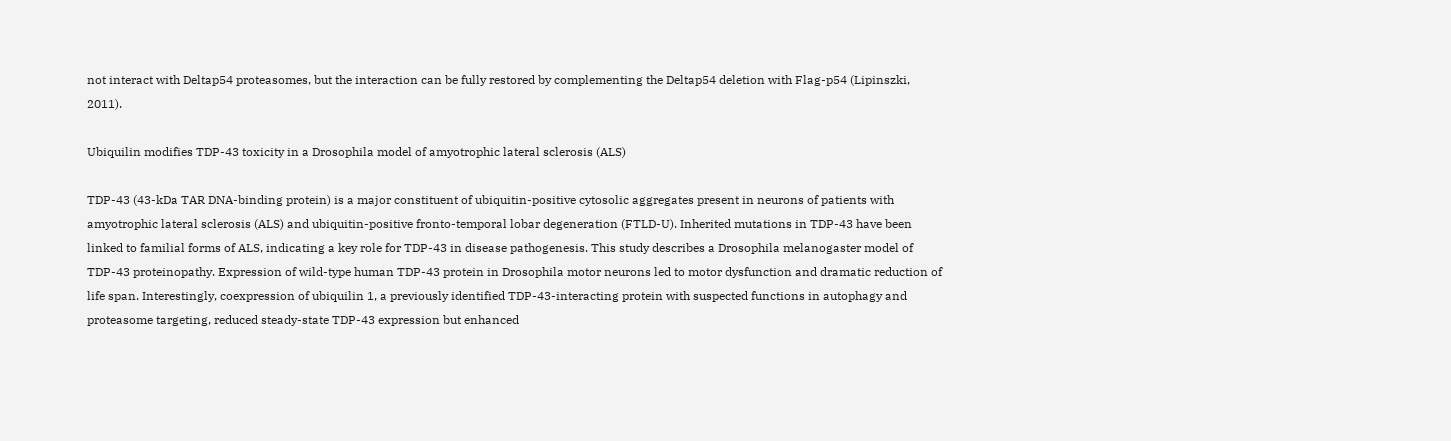not interact with Deltap54 proteasomes, but the interaction can be fully restored by complementing the Deltap54 deletion with Flag-p54 (Lipinszki, 2011).

Ubiquilin modifies TDP-43 toxicity in a Drosophila model of amyotrophic lateral sclerosis (ALS)

TDP-43 (43-kDa TAR DNA-binding protein) is a major constituent of ubiquitin-positive cytosolic aggregates present in neurons of patients with amyotrophic lateral sclerosis (ALS) and ubiquitin-positive fronto-temporal lobar degeneration (FTLD-U). Inherited mutations in TDP-43 have been linked to familial forms of ALS, indicating a key role for TDP-43 in disease pathogenesis. This study describes a Drosophila melanogaster model of TDP-43 proteinopathy. Expression of wild-type human TDP-43 protein in Drosophila motor neurons led to motor dysfunction and dramatic reduction of life span. Interestingly, coexpression of ubiquilin 1, a previously identified TDP-43-interacting protein with suspected functions in autophagy and proteasome targeting, reduced steady-state TDP-43 expression but enhanced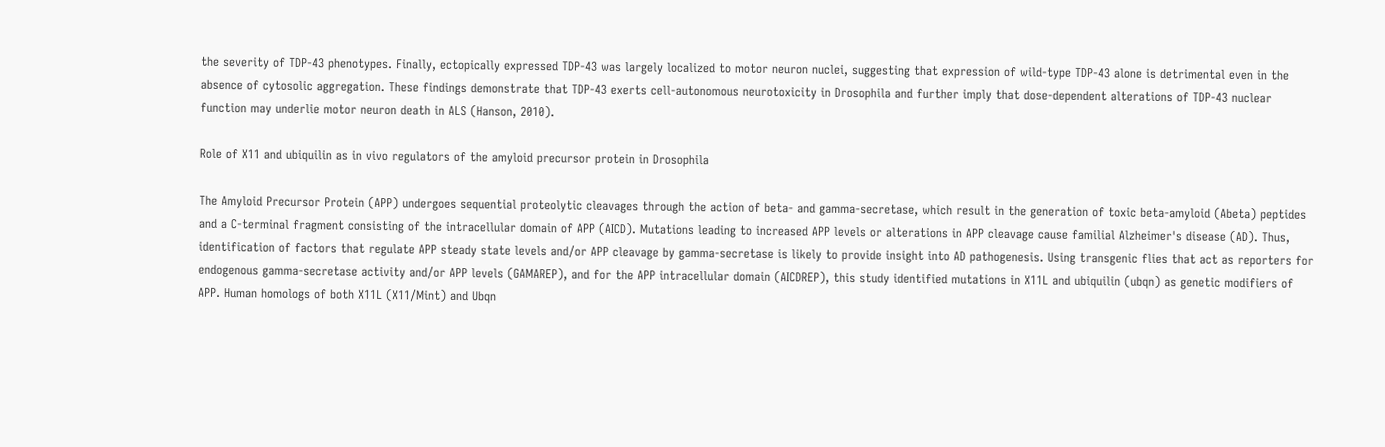the severity of TDP-43 phenotypes. Finally, ectopically expressed TDP-43 was largely localized to motor neuron nuclei, suggesting that expression of wild-type TDP-43 alone is detrimental even in the absence of cytosolic aggregation. These findings demonstrate that TDP-43 exerts cell-autonomous neurotoxicity in Drosophila and further imply that dose-dependent alterations of TDP-43 nuclear function may underlie motor neuron death in ALS (Hanson, 2010).

Role of X11 and ubiquilin as in vivo regulators of the amyloid precursor protein in Drosophila

The Amyloid Precursor Protein (APP) undergoes sequential proteolytic cleavages through the action of beta- and gamma-secretase, which result in the generation of toxic beta-amyloid (Abeta) peptides and a C-terminal fragment consisting of the intracellular domain of APP (AICD). Mutations leading to increased APP levels or alterations in APP cleavage cause familial Alzheimer's disease (AD). Thus, identification of factors that regulate APP steady state levels and/or APP cleavage by gamma-secretase is likely to provide insight into AD pathogenesis. Using transgenic flies that act as reporters for endogenous gamma-secretase activity and/or APP levels (GAMAREP), and for the APP intracellular domain (AICDREP), this study identified mutations in X11L and ubiquilin (ubqn) as genetic modifiers of APP. Human homologs of both X11L (X11/Mint) and Ubqn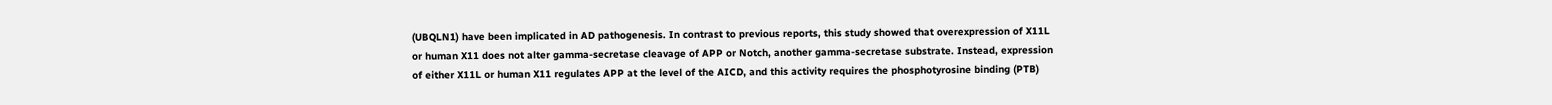(UBQLN1) have been implicated in AD pathogenesis. In contrast to previous reports, this study showed that overexpression of X11L or human X11 does not alter gamma-secretase cleavage of APP or Notch, another gamma-secretase substrate. Instead, expression of either X11L or human X11 regulates APP at the level of the AICD, and this activity requires the phosphotyrosine binding (PTB)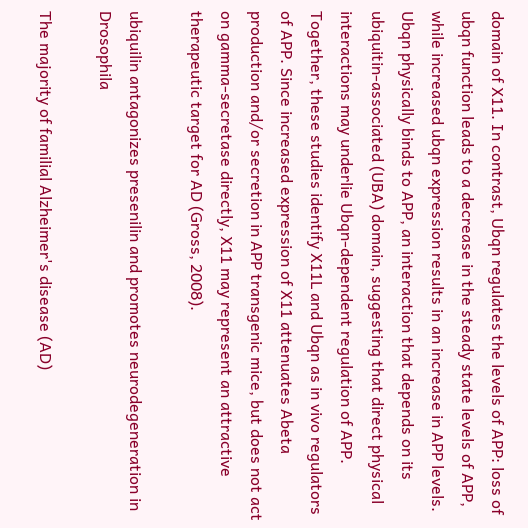domain of X11. In contrast, Ubqn regulates the levels of APP: loss of ubqn function leads to a decrease in the steady state levels of APP, while increased ubqn expression results in an increase in APP levels. Ubqn physically binds to APP, an interaction that depends on its ubiquitin-associated (UBA) domain, suggesting that direct physical interactions may underlie Ubqn-dependent regulation of APP. Together, these studies identify X11L and Ubqn as in vivo regulators of APP. Since increased expression of X11 attenuates Abeta production and/or secretion in APP transgenic mice, but does not act on gamma-secretase directly, X11 may represent an attractive therapeutic target for AD (Gross, 2008).

ubiquilin antagonizes presenilin and promotes neurodegeneration in Drosophila

The majority of familial Alzheimer's disease (AD)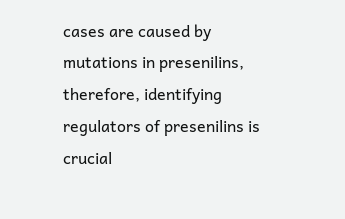cases are caused by mutations in presenilins, therefore, identifying regulators of presenilins is crucial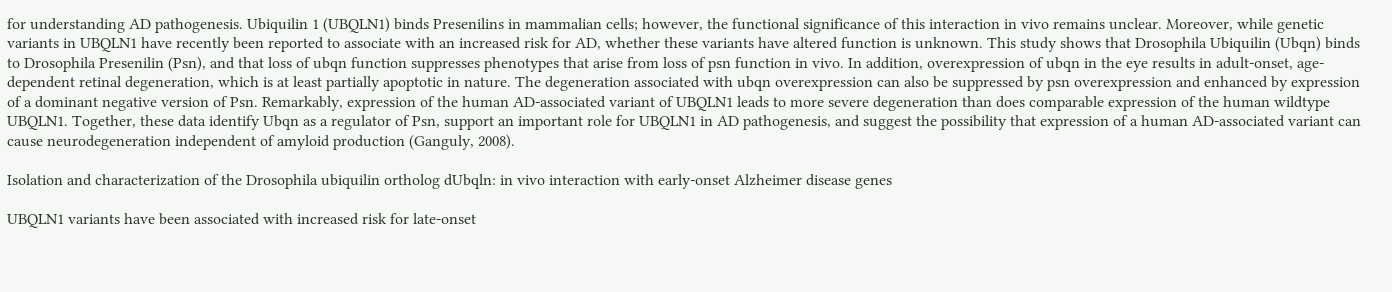for understanding AD pathogenesis. Ubiquilin 1 (UBQLN1) binds Presenilins in mammalian cells; however, the functional significance of this interaction in vivo remains unclear. Moreover, while genetic variants in UBQLN1 have recently been reported to associate with an increased risk for AD, whether these variants have altered function is unknown. This study shows that Drosophila Ubiquilin (Ubqn) binds to Drosophila Presenilin (Psn), and that loss of ubqn function suppresses phenotypes that arise from loss of psn function in vivo. In addition, overexpression of ubqn in the eye results in adult-onset, age-dependent retinal degeneration, which is at least partially apoptotic in nature. The degeneration associated with ubqn overexpression can also be suppressed by psn overexpression and enhanced by expression of a dominant negative version of Psn. Remarkably, expression of the human AD-associated variant of UBQLN1 leads to more severe degeneration than does comparable expression of the human wildtype UBQLN1. Together, these data identify Ubqn as a regulator of Psn, support an important role for UBQLN1 in AD pathogenesis, and suggest the possibility that expression of a human AD-associated variant can cause neurodegeneration independent of amyloid production (Ganguly, 2008).

Isolation and characterization of the Drosophila ubiquilin ortholog dUbqln: in vivo interaction with early-onset Alzheimer disease genes

UBQLN1 variants have been associated with increased risk for late-onset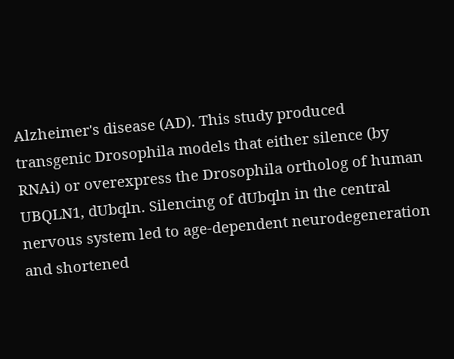Alzheimer's disease (AD). This study produced transgenic Drosophila models that either silence (by RNAi) or overexpress the Drosophila ortholog of human UBQLN1, dUbqln. Silencing of dUbqln in the central nervous system led to age-dependent neurodegeneration and shortened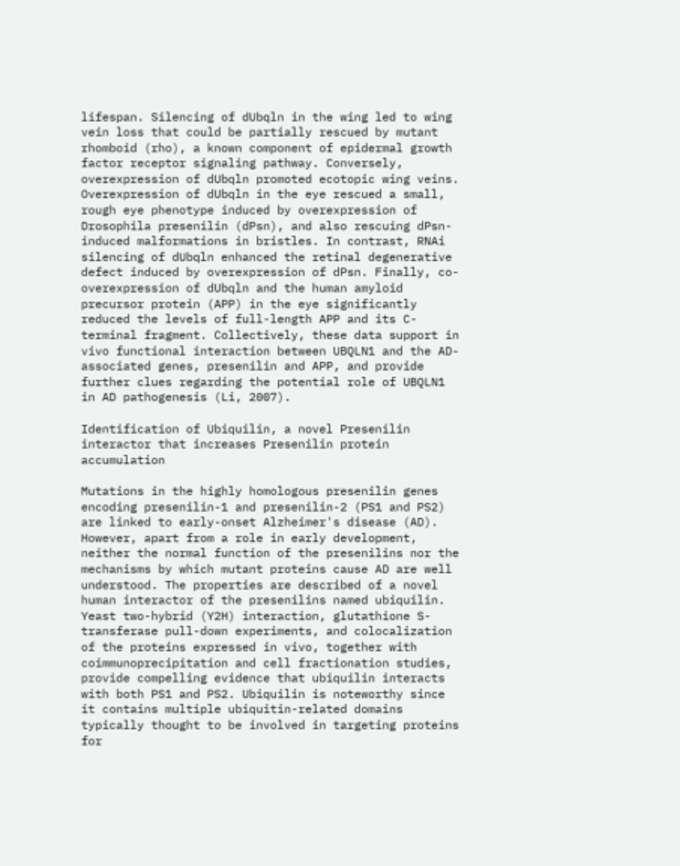lifespan. Silencing of dUbqln in the wing led to wing vein loss that could be partially rescued by mutant rhomboid (rho), a known component of epidermal growth factor receptor signaling pathway. Conversely, overexpression of dUbqln promoted ecotopic wing veins. Overexpression of dUbqln in the eye rescued a small, rough eye phenotype induced by overexpression of Drosophila presenilin (dPsn), and also rescuing dPsn-induced malformations in bristles. In contrast, RNAi silencing of dUbqln enhanced the retinal degenerative defect induced by overexpression of dPsn. Finally, co-overexpression of dUbqln and the human amyloid precursor protein (APP) in the eye significantly reduced the levels of full-length APP and its C-terminal fragment. Collectively, these data support in vivo functional interaction between UBQLN1 and the AD-associated genes, presenilin and APP, and provide further clues regarding the potential role of UBQLN1 in AD pathogenesis (Li, 2007).

Identification of Ubiquilin, a novel Presenilin interactor that increases Presenilin protein accumulation

Mutations in the highly homologous presenilin genes encoding presenilin-1 and presenilin-2 (PS1 and PS2) are linked to early-onset Alzheimer's disease (AD). However, apart from a role in early development, neither the normal function of the presenilins nor the mechanisms by which mutant proteins cause AD are well understood. The properties are described of a novel human interactor of the presenilins named ubiquilin. Yeast two-hybrid (Y2H) interaction, glutathione S-transferase pull-down experiments, and colocalization of the proteins expressed in vivo, together with coimmunoprecipitation and cell fractionation studies, provide compelling evidence that ubiquilin interacts with both PS1 and PS2. Ubiquilin is noteworthy since it contains multiple ubiquitin-related domains typically thought to be involved in targeting proteins for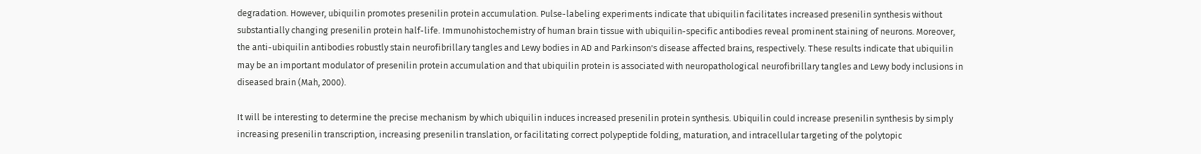degradation. However, ubiquilin promotes presenilin protein accumulation. Pulse-labeling experiments indicate that ubiquilin facilitates increased presenilin synthesis without substantially changing presenilin protein half-life. Immunohistochemistry of human brain tissue with ubiquilin-specific antibodies reveal prominent staining of neurons. Moreover, the anti-ubiquilin antibodies robustly stain neurofibrillary tangles and Lewy bodies in AD and Parkinson's disease affected brains, respectively. These results indicate that ubiquilin may be an important modulator of presenilin protein accumulation and that ubiquilin protein is associated with neuropathological neurofibrillary tangles and Lewy body inclusions in diseased brain (Mah, 2000).

It will be interesting to determine the precise mechanism by which ubiquilin induces increased presenilin protein synthesis. Ubiquilin could increase presenilin synthesis by simply increasing presenilin transcription, increasing presenilin translation, or facilitating correct polypeptide folding, maturation, and intracellular targeting of the polytopic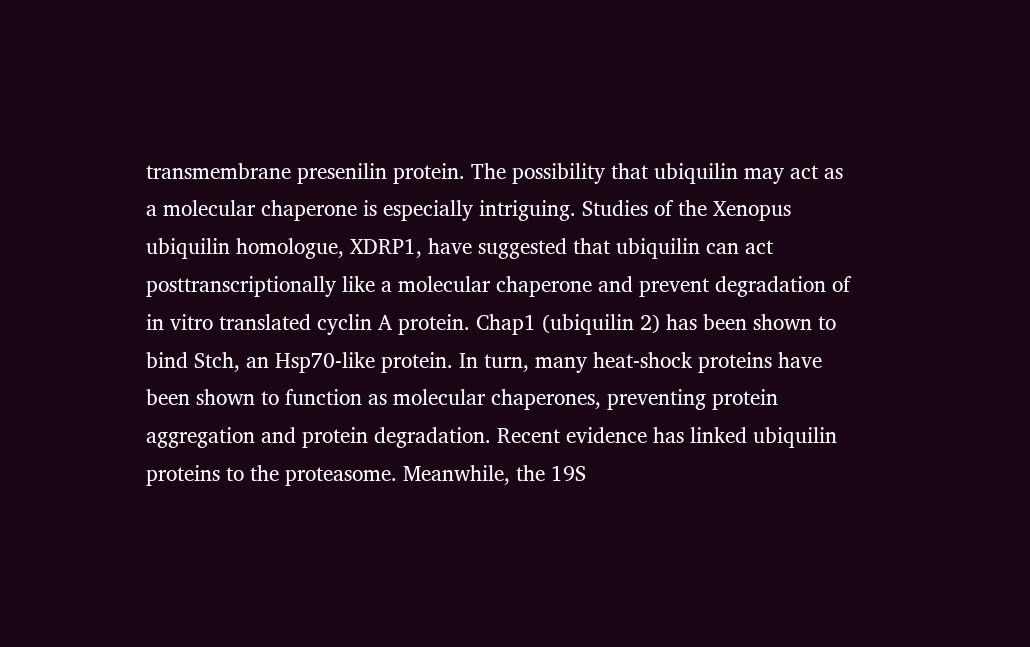transmembrane presenilin protein. The possibility that ubiquilin may act as a molecular chaperone is especially intriguing. Studies of the Xenopus ubiquilin homologue, XDRP1, have suggested that ubiquilin can act posttranscriptionally like a molecular chaperone and prevent degradation of in vitro translated cyclin A protein. Chap1 (ubiquilin 2) has been shown to bind Stch, an Hsp70-like protein. In turn, many heat-shock proteins have been shown to function as molecular chaperones, preventing protein aggregation and protein degradation. Recent evidence has linked ubiquilin proteins to the proteasome. Meanwhile, the 19S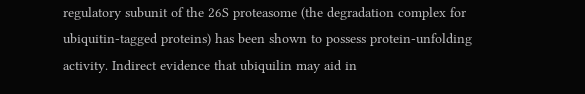regulatory subunit of the 26S proteasome (the degradation complex for ubiquitin-tagged proteins) has been shown to possess protein-unfolding activity. Indirect evidence that ubiquilin may aid in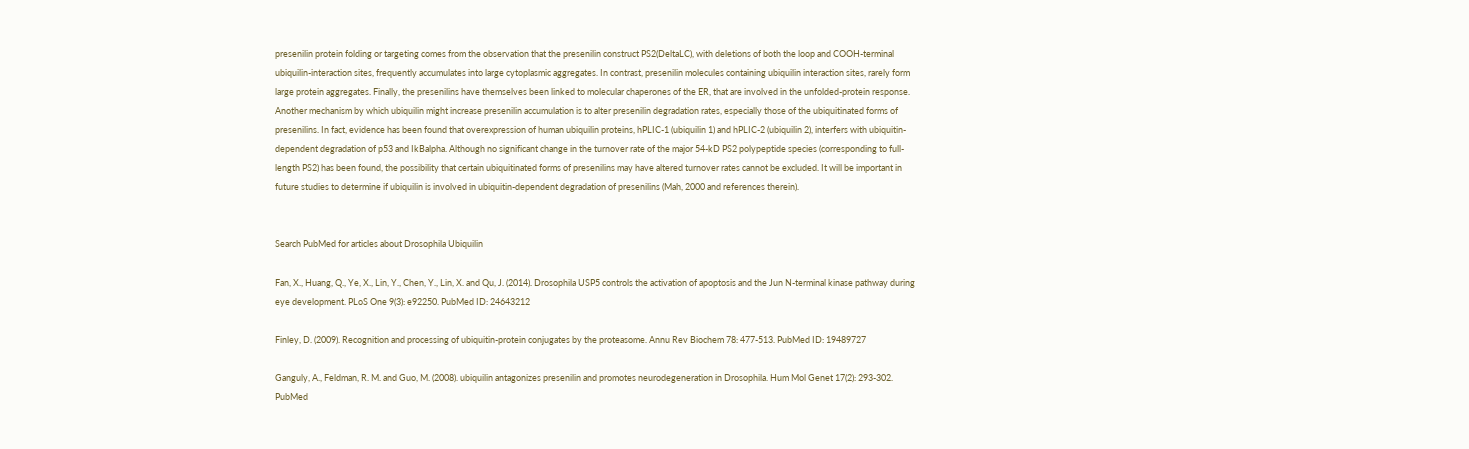presenilin protein folding or targeting comes from the observation that the presenilin construct PS2(DeltaLC), with deletions of both the loop and COOH-terminal ubiquilin-interaction sites, frequently accumulates into large cytoplasmic aggregates. In contrast, presenilin molecules containing ubiquilin interaction sites, rarely form large protein aggregates. Finally, the presenilins have themselves been linked to molecular chaperones of the ER, that are involved in the unfolded-protein response. Another mechanism by which ubiquilin might increase presenilin accumulation is to alter presenilin degradation rates, especially those of the ubiquitinated forms of presenilins. In fact, evidence has been found that overexpression of human ubiquilin proteins, hPLIC-1 (ubiquilin 1) and hPLIC-2 (ubiquilin 2), interfers with ubiquitin-dependent degradation of p53 and IkBalpha. Although no significant change in the turnover rate of the major 54-kD PS2 polypeptide species (corresponding to full-length PS2) has been found, the possibility that certain ubiquitinated forms of presenilins may have altered turnover rates cannot be excluded. It will be important in future studies to determine if ubiquilin is involved in ubiquitin-dependent degradation of presenilins (Mah, 2000 and references therein).


Search PubMed for articles about Drosophila Ubiquilin

Fan, X., Huang, Q., Ye, X., Lin, Y., Chen, Y., Lin, X. and Qu, J. (2014). Drosophila USP5 controls the activation of apoptosis and the Jun N-terminal kinase pathway during eye development. PLoS One 9(3): e92250. PubMed ID: 24643212

Finley, D. (2009). Recognition and processing of ubiquitin-protein conjugates by the proteasome. Annu Rev Biochem 78: 477-513. PubMed ID: 19489727

Ganguly, A., Feldman, R. M. and Guo, M. (2008). ubiquilin antagonizes presenilin and promotes neurodegeneration in Drosophila. Hum Mol Genet 17(2): 293-302. PubMed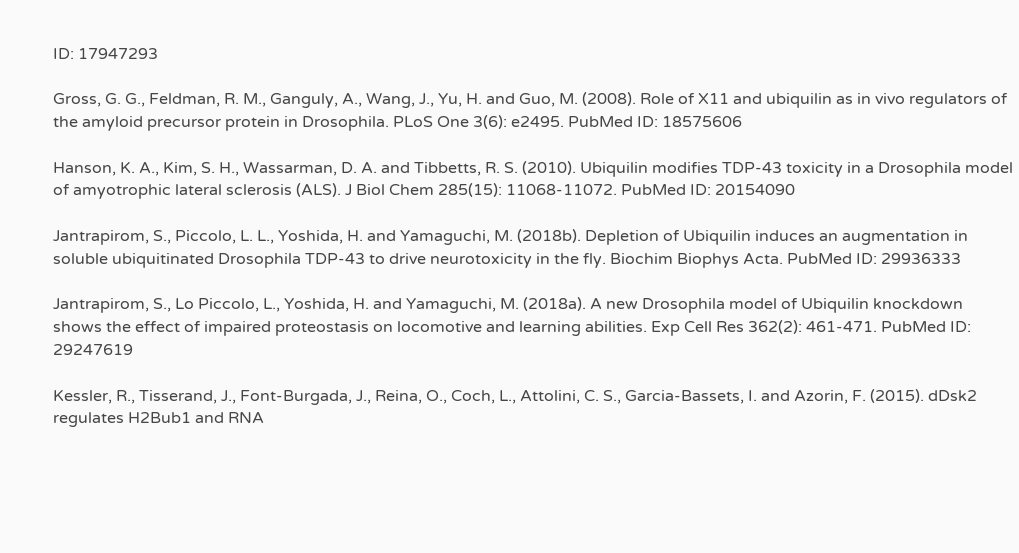ID: 17947293

Gross, G. G., Feldman, R. M., Ganguly, A., Wang, J., Yu, H. and Guo, M. (2008). Role of X11 and ubiquilin as in vivo regulators of the amyloid precursor protein in Drosophila. PLoS One 3(6): e2495. PubMed ID: 18575606

Hanson, K. A., Kim, S. H., Wassarman, D. A. and Tibbetts, R. S. (2010). Ubiquilin modifies TDP-43 toxicity in a Drosophila model of amyotrophic lateral sclerosis (ALS). J Biol Chem 285(15): 11068-11072. PubMed ID: 20154090

Jantrapirom, S., Piccolo, L. L., Yoshida, H. and Yamaguchi, M. (2018b). Depletion of Ubiquilin induces an augmentation in soluble ubiquitinated Drosophila TDP-43 to drive neurotoxicity in the fly. Biochim Biophys Acta. PubMed ID: 29936333

Jantrapirom, S., Lo Piccolo, L., Yoshida, H. and Yamaguchi, M. (2018a). A new Drosophila model of Ubiquilin knockdown shows the effect of impaired proteostasis on locomotive and learning abilities. Exp Cell Res 362(2): 461-471. PubMed ID: 29247619

Kessler, R., Tisserand, J., Font-Burgada, J., Reina, O., Coch, L., Attolini, C. S., Garcia-Bassets, I. and Azorin, F. (2015). dDsk2 regulates H2Bub1 and RNA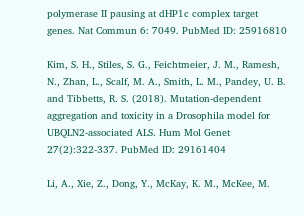polymerase II pausing at dHP1c complex target genes. Nat Commun 6: 7049. PubMed ID: 25916810

Kim, S. H., Stiles, S. G., Feichtmeier, J. M., Ramesh, N., Zhan, L., Scalf, M. A., Smith, L. M., Pandey, U. B. and Tibbetts, R. S. (2018). Mutation-dependent aggregation and toxicity in a Drosophila model for UBQLN2-associated ALS. Hum Mol Genet 27(2):322-337. PubMed ID: 29161404

Li, A., Xie, Z., Dong, Y., McKay, K. M., McKee, M.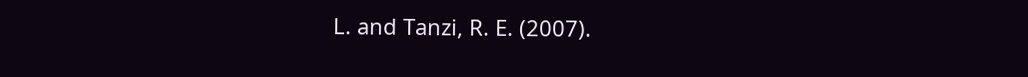L. and Tanzi, R. E. (2007).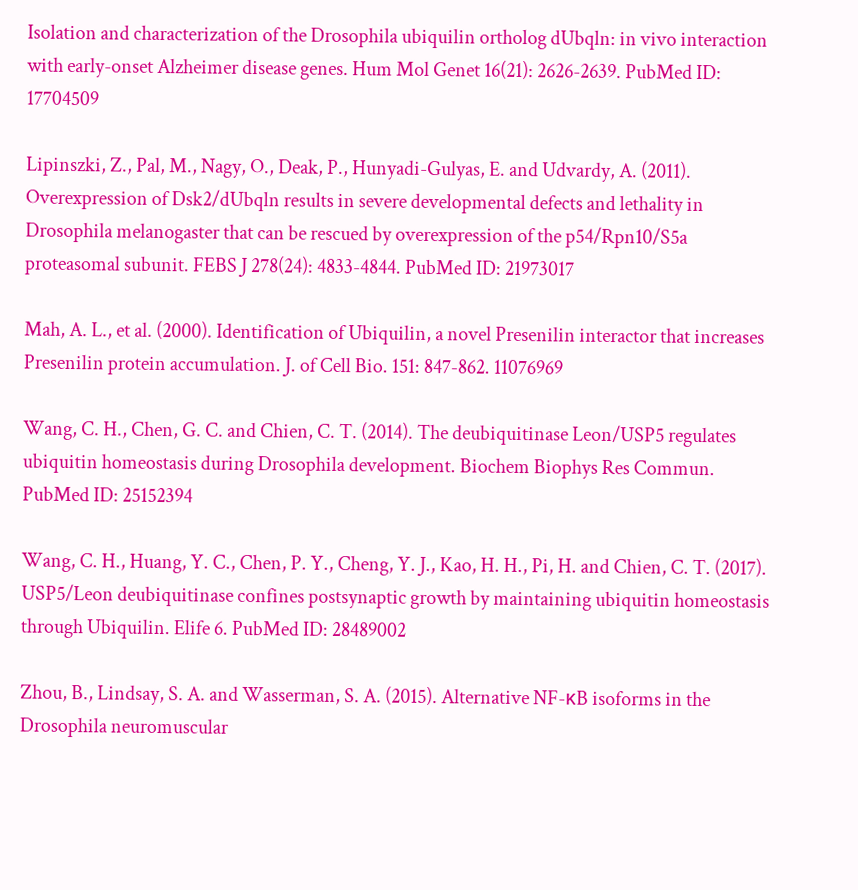Isolation and characterization of the Drosophila ubiquilin ortholog dUbqln: in vivo interaction with early-onset Alzheimer disease genes. Hum Mol Genet 16(21): 2626-2639. PubMed ID: 17704509

Lipinszki, Z., Pal, M., Nagy, O., Deak, P., Hunyadi-Gulyas, E. and Udvardy, A. (2011). Overexpression of Dsk2/dUbqln results in severe developmental defects and lethality in Drosophila melanogaster that can be rescued by overexpression of the p54/Rpn10/S5a proteasomal subunit. FEBS J 278(24): 4833-4844. PubMed ID: 21973017

Mah, A. L., et al. (2000). Identification of Ubiquilin, a novel Presenilin interactor that increases Presenilin protein accumulation. J. of Cell Bio. 151: 847-862. 11076969

Wang, C. H., Chen, G. C. and Chien, C. T. (2014). The deubiquitinase Leon/USP5 regulates ubiquitin homeostasis during Drosophila development. Biochem Biophys Res Commun. PubMed ID: 25152394

Wang, C. H., Huang, Y. C., Chen, P. Y., Cheng, Y. J., Kao, H. H., Pi, H. and Chien, C. T. (2017). USP5/Leon deubiquitinase confines postsynaptic growth by maintaining ubiquitin homeostasis through Ubiquilin. Elife 6. PubMed ID: 28489002

Zhou, B., Lindsay, S. A. and Wasserman, S. A. (2015). Alternative NF-κB isoforms in the Drosophila neuromuscular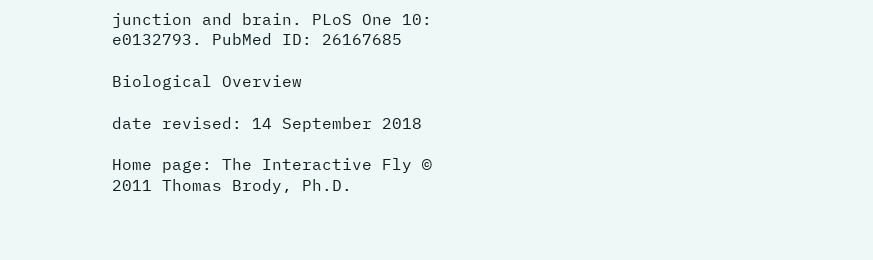junction and brain. PLoS One 10: e0132793. PubMed ID: 26167685

Biological Overview

date revised: 14 September 2018

Home page: The Interactive Fly © 2011 Thomas Brody, Ph.D.